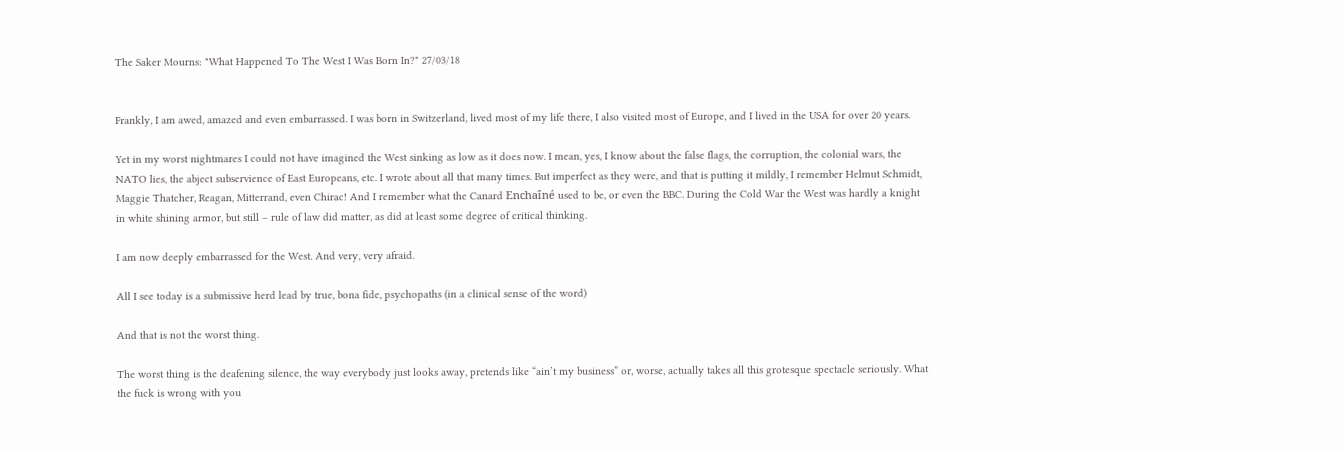The Saker Mourns: "What Happened To The West I Was Born In?" 27/03/18


Frankly, I am awed, amazed and even embarrassed. I was born in Switzerland, lived most of my life there, I also visited most of Europe, and I lived in the USA for over 20 years.

Yet in my worst nightmares I could not have imagined the West sinking as low as it does now. I mean, yes, I know about the false flags, the corruption, the colonial wars, the NATO lies, the abject subservience of East Europeans, etc. I wrote about all that many times. But imperfect as they were, and that is putting it mildly, I remember Helmut Schmidt, Maggie Thatcher, Reagan, Mitterrand, even Chirac! And I remember what the Canard Enchaîné used to be, or even the BBC. During the Cold War the West was hardly a knight in white shining armor, but still – rule of law did matter, as did at least some degree of critical thinking.

I am now deeply embarrassed for the West. And very, very afraid.

All I see today is a submissive herd lead by true, bona fide, psychopaths (in a clinical sense of the word)

And that is not the worst thing.

The worst thing is the deafening silence, the way everybody just looks away, pretends like “ain’t my business” or, worse, actually takes all this grotesque spectacle seriously. What the fuck is wrong with you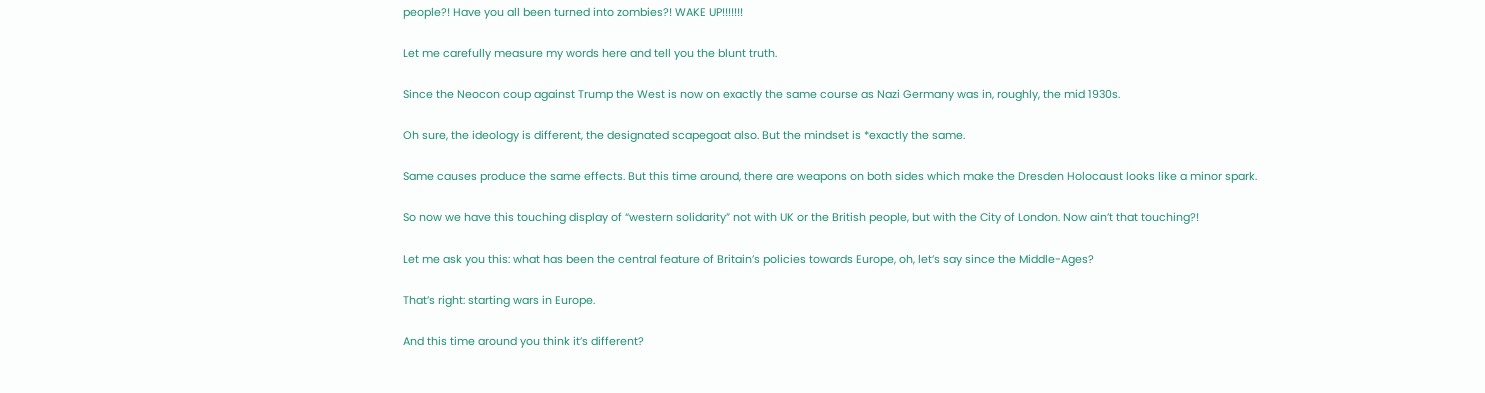people?! Have you all been turned into zombies?! WAKE UP!!!!!!!

Let me carefully measure my words here and tell you the blunt truth.

Since the Neocon coup against Trump the West is now on exactly the same course as Nazi Germany was in, roughly, the mid 1930s.

Oh sure, the ideology is different, the designated scapegoat also. But the mindset is *exactly the same.

Same causes produce the same effects. But this time around, there are weapons on both sides which make the Dresden Holocaust looks like a minor spark.

So now we have this touching display of “western solidarity” not with UK or the British people, but with the City of London. Now ain’t that touching?!

Let me ask you this: what has been the central feature of Britain’s policies towards Europe, oh, let’s say since the Middle-Ages?

That’s right: starting wars in Europe.

And this time around you think it’s different?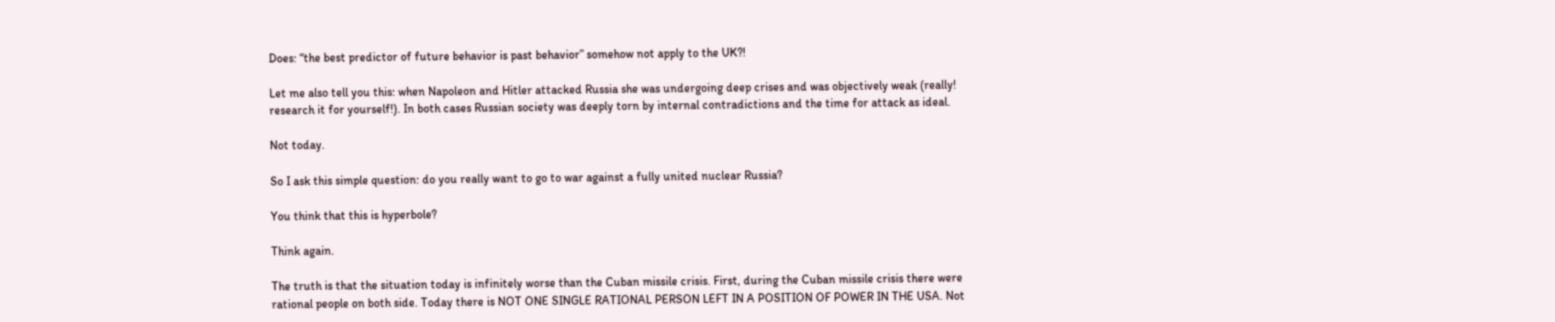Does: “the best predictor of future behavior is past behavior” somehow not apply to the UK?!

Let me also tell you this: when Napoleon and Hitler attacked Russia she was undergoing deep crises and was objectively weak (really! research it for yourself!). In both cases Russian society was deeply torn by internal contradictions and the time for attack as ideal.

Not today.

So I ask this simple question: do you really want to go to war against a fully united nuclear Russia?

You think that this is hyperbole?

Think again.

The truth is that the situation today is infinitely worse than the Cuban missile crisis. First, during the Cuban missile crisis there were rational people on both side. Today there is NOT ONE SINGLE RATIONAL PERSON LEFT IN A POSITION OF POWER IN THE USA. Not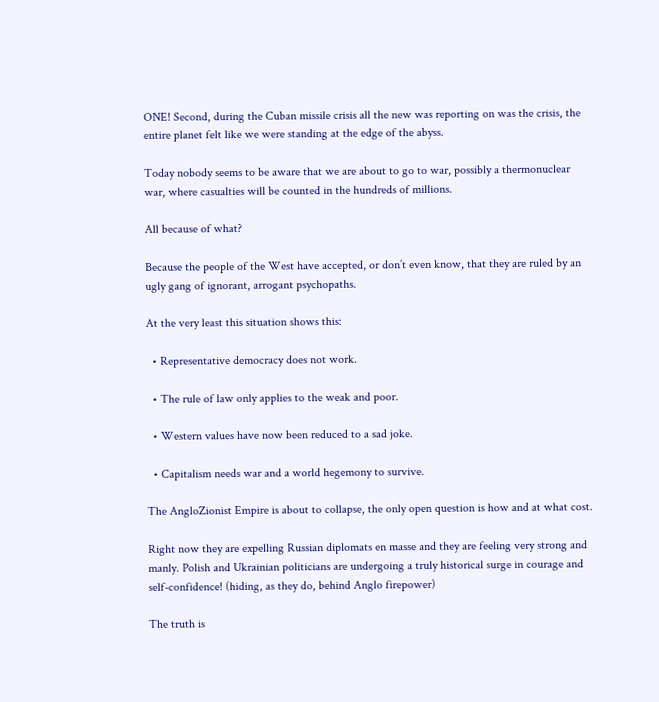ONE! Second, during the Cuban missile crisis all the new was reporting on was the crisis, the entire planet felt like we were standing at the edge of the abyss.

Today nobody seems to be aware that we are about to go to war, possibly a thermonuclear war, where casualties will be counted in the hundreds of millions.

All because of what?

Because the people of the West have accepted, or don’t even know, that they are ruled by an ugly gang of ignorant, arrogant psychopaths.

At the very least this situation shows this:

  • Representative democracy does not work.

  • The rule of law only applies to the weak and poor.

  • Western values have now been reduced to a sad joke.

  • Capitalism needs war and a world hegemony to survive.

The AngloZionist Empire is about to collapse, the only open question is how and at what cost.

Right now they are expelling Russian diplomats en masse and they are feeling very strong and manly. Polish and Ukrainian politicians are undergoing a truly historical surge in courage and self-confidence! (hiding, as they do, behind Anglo firepower)

The truth is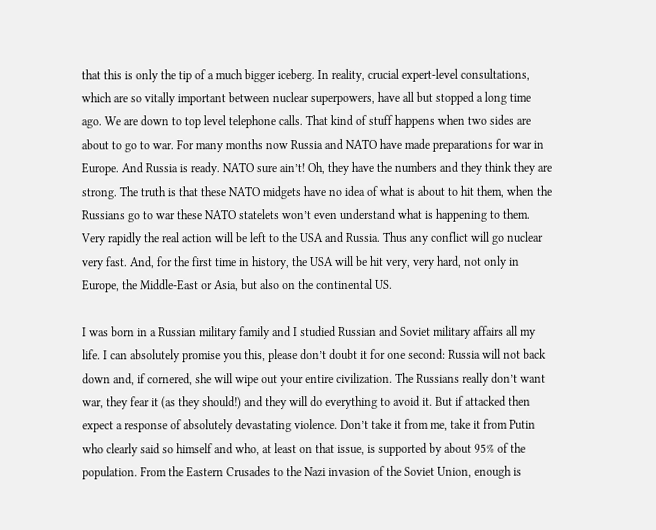that this is only the tip of a much bigger iceberg. In reality, crucial expert-level consultations, which are so vitally important between nuclear superpowers, have all but stopped a long time ago. We are down to top level telephone calls. That kind of stuff happens when two sides are about to go to war. For many months now Russia and NATO have made preparations for war in Europe. And Russia is ready. NATO sure ain’t! Oh, they have the numbers and they think they are strong. The truth is that these NATO midgets have no idea of what is about to hit them, when the Russians go to war these NATO statelets won’t even understand what is happening to them. Very rapidly the real action will be left to the USA and Russia. Thus any conflict will go nuclear very fast. And, for the first time in history, the USA will be hit very, very hard, not only in Europe, the Middle-East or Asia, but also on the continental US.

I was born in a Russian military family and I studied Russian and Soviet military affairs all my life. I can absolutely promise you this, please don’t doubt it for one second: Russia will not back down and, if cornered, she will wipe out your entire civilization. The Russians really don’t want war, they fear it (as they should!) and they will do everything to avoid it. But if attacked then expect a response of absolutely devastating violence. Don’t take it from me, take it from Putin who clearly said so himself and who, at least on that issue, is supported by about 95% of the population. From the Eastern Crusades to the Nazi invasion of the Soviet Union, enough is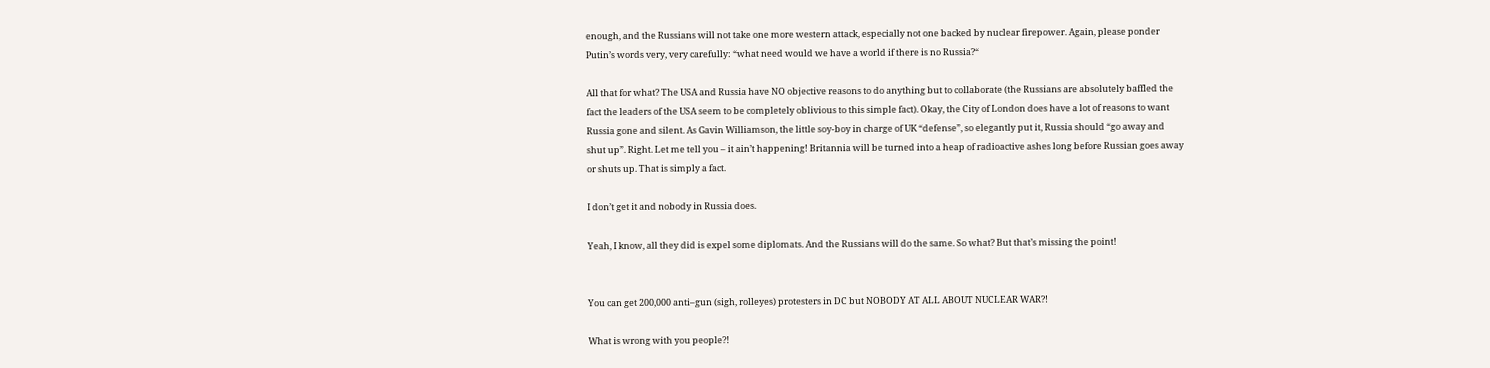enough, and the Russians will not take one more western attack, especially not one backed by nuclear firepower. Again, please ponder Putin’s words very, very carefully: “what need would we have a world if there is no Russia?“

All that for what? The USA and Russia have NO objective reasons to do anything but to collaborate (the Russians are absolutely baffled the fact the leaders of the USA seem to be completely oblivious to this simple fact). Okay, the City of London does have a lot of reasons to want Russia gone and silent. As Gavin Williamson, the little soy-boy in charge of UK “defense”, so elegantly put it, Russia should “go away and shut up”. Right. Let me tell you – it ain’t happening! Britannia will be turned into a heap of radioactive ashes long before Russian goes away or shuts up. That is simply a fact.

I don’t get it and nobody in Russia does.

Yeah, I know, all they did is expel some diplomats. And the Russians will do the same. So what? But that’s missing the point!


You can get 200,000 anti–gun (sigh, rolleyes) protesters in DC but NOBODY AT ALL ABOUT NUCLEAR WAR?!

What is wrong with you people?!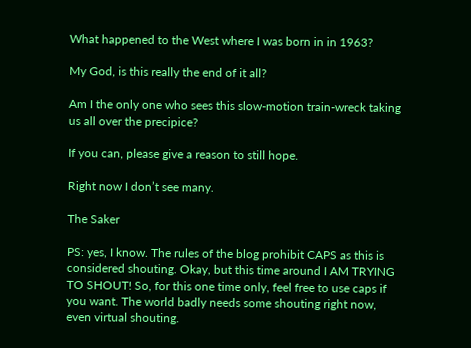What happened to the West where I was born in in 1963?

My God, is this really the end of it all?

Am I the only one who sees this slow-motion train-wreck taking us all over the precipice?

If you can, please give a reason to still hope.

Right now I don’t see many.

The Saker

PS: yes, I know. The rules of the blog prohibit CAPS as this is considered shouting. Okay, but this time around I AM TRYING TO SHOUT! So, for this one time only, feel free to use caps if you want. The world badly needs some shouting right now, even virtual shouting.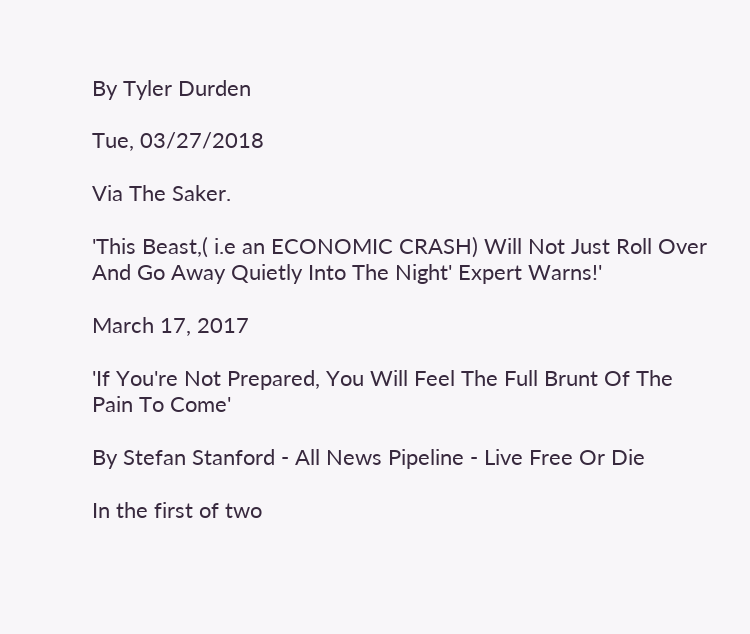By Tyler Durden

Tue, 03/27/2018

Via The Saker.

'This Beast,( i.e an ECONOMIC CRASH) Will Not Just Roll Over And Go Away Quietly Into The Night' Expert Warns!'

March 17, 2017

'If You're Not Prepared, You Will Feel The Full Brunt Of The Pain To Come'

By Stefan Stanford - All News Pipeline - Live Free Or Die

In the first of two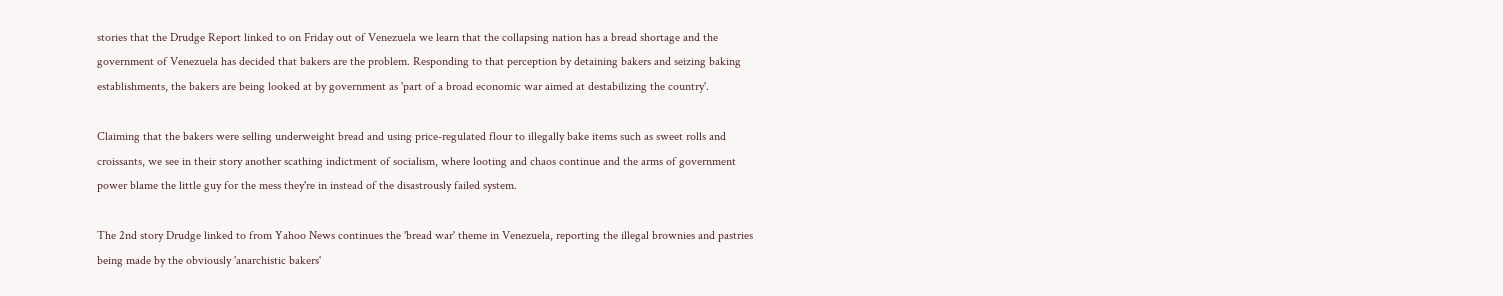stories that the Drudge Report linked to on Friday out of Venezuela we learn that the collapsing nation has a bread shortage and the government of Venezuela has decided that bakers are the problem. Responding to that perception by detaining bakers and seizing baking establishments, the bakers are being looked at by government as 'part of a broad economic war aimed at destabilizing the country'.

Claiming that the bakers were selling underweight bread and using price-regulated flour to illegally bake items such as sweet rolls and croissants, we see in their story another scathing indictment of socialism, where looting and chaos continue and the arms of government power blame the little guy for the mess they're in instead of the disastrously failed system.

The 2nd story Drudge linked to from Yahoo News continues the 'bread war' theme in Venezuela, reporting the illegal brownies and pastries being made by the obviously 'anarchistic bakers'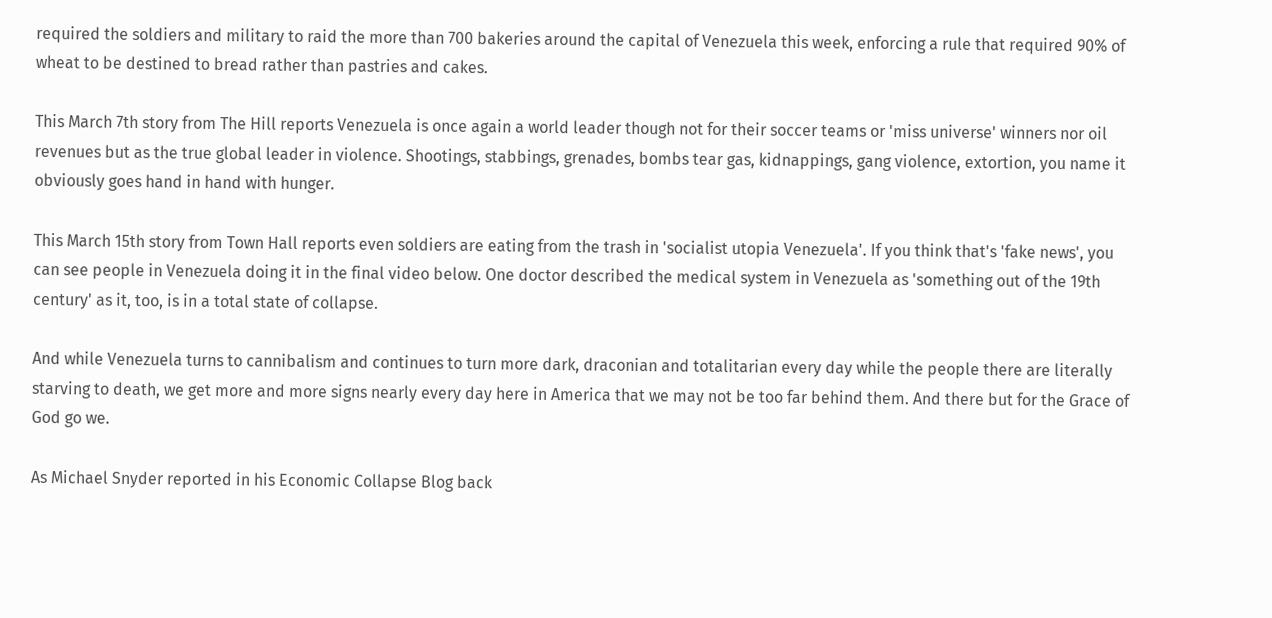required the soldiers and military to raid the more than 700 bakeries around the capital of Venezuela this week, enforcing a rule that required 90% of wheat to be destined to bread rather than pastries and cakes.

This March 7th story from The Hill reports Venezuela is once again a world leader though not for their soccer teams or 'miss universe' winners nor oil revenues but as the true global leader in violence. Shootings, stabbings, grenades, bombs tear gas, kidnappings, gang violence, extortion, you name it obviously goes hand in hand with hunger.

This March 15th story from Town Hall reports even soldiers are eating from the trash in 'socialist utopia Venezuela'. If you think that's 'fake news', you can see people in Venezuela doing it in the final video below. One doctor described the medical system in Venezuela as 'something out of the 19th century' as it, too, is in a total state of collapse.

And while Venezuela turns to cannibalism and continues to turn more dark, draconian and totalitarian every day while the people there are literally starving to death, we get more and more signs nearly every day here in America that we may not be too far behind them. And there but for the Grace of God go we.

As Michael Snyder reported in his Economic Collapse Blog back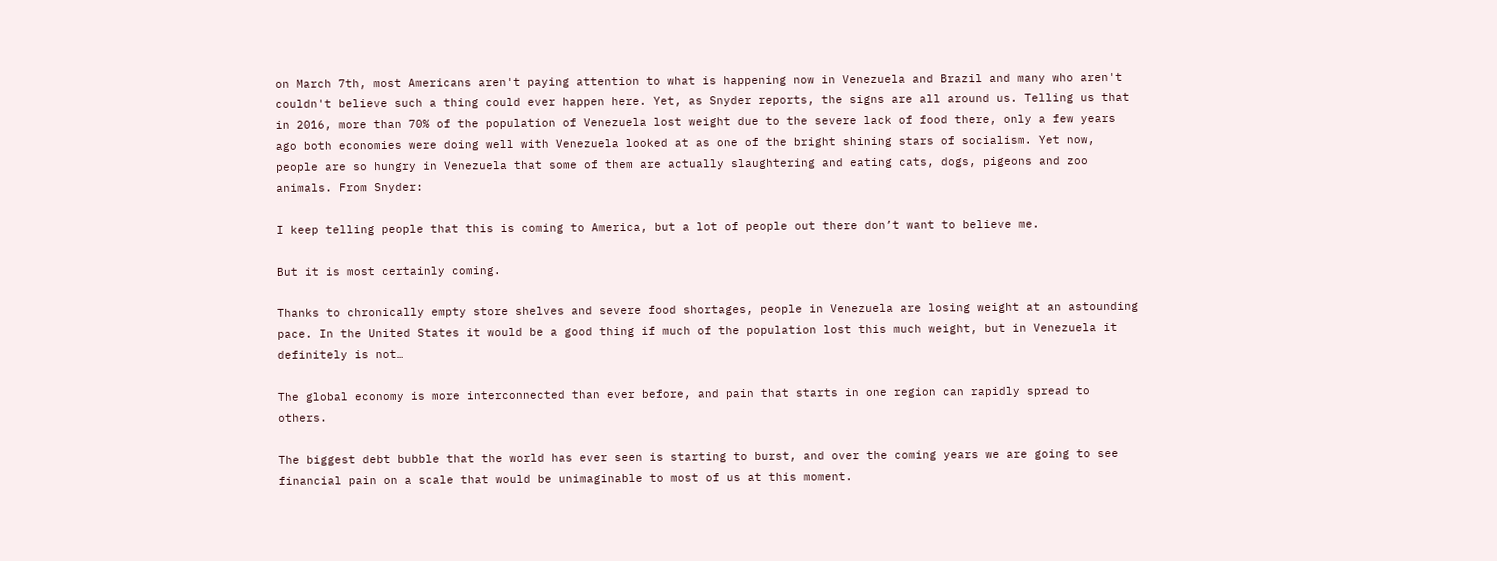on March 7th, most Americans aren't paying attention to what is happening now in Venezuela and Brazil and many who aren't couldn't believe such a thing could ever happen here. Yet, as Snyder reports, the signs are all around us. Telling us that in 2016, more than 70% of the population of Venezuela lost weight due to the severe lack of food there, only a few years ago both economies were doing well with Venezuela looked at as one of the bright shining stars of socialism. Yet now, people are so hungry in Venezuela that some of them are actually slaughtering and eating cats, dogs, pigeons and zoo animals. From Snyder:

I keep telling people that this is coming to America, but a lot of people out there don’t want to believe me.

But it is most certainly coming.

Thanks to chronically empty store shelves and severe food shortages, people in Venezuela are losing weight at an astounding pace. In the United States it would be a good thing if much of the population lost this much weight, but in Venezuela it definitely is not…

The global economy is more interconnected than ever before, and pain that starts in one region can rapidly spread to others.

The biggest debt bubble that the world has ever seen is starting to burst, and over the coming years we are going to see financial pain on a scale that would be unimaginable to most of us at this moment.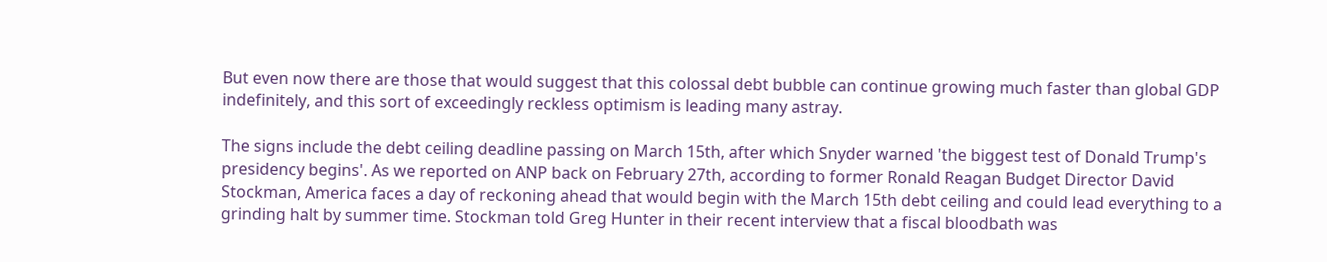But even now there are those that would suggest that this colossal debt bubble can continue growing much faster than global GDP indefinitely, and this sort of exceedingly reckless optimism is leading many astray.

The signs include the debt ceiling deadline passing on March 15th, after which Snyder warned 'the biggest test of Donald Trump's presidency begins'. As we reported on ANP back on February 27th, according to former Ronald Reagan Budget Director David Stockman, America faces a day of reckoning ahead that would begin with the March 15th debt ceiling and could lead everything to a grinding halt by summer time. Stockman told Greg Hunter in their recent interview that a fiscal bloodbath was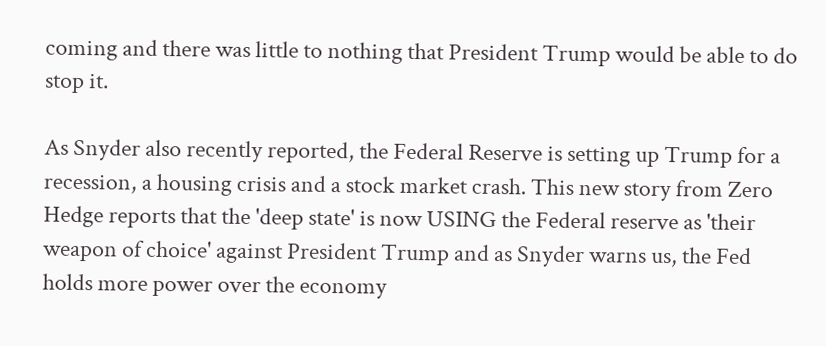coming and there was little to nothing that President Trump would be able to do stop it.

As Snyder also recently reported, the Federal Reserve is setting up Trump for a recession, a housing crisis and a stock market crash. This new story from Zero Hedge reports that the 'deep state' is now USING the Federal reserve as 'their weapon of choice' against President Trump and as Snyder warns us, the Fed holds more power over the economy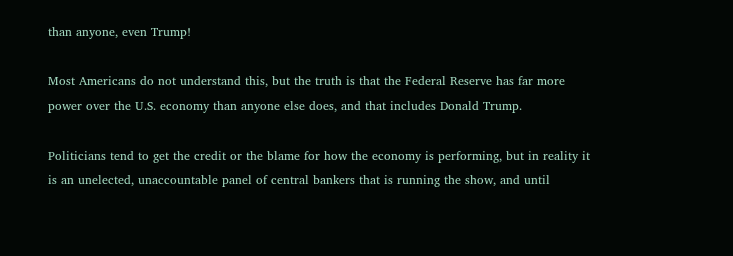than anyone, even Trump!

Most Americans do not understand this, but the truth is that the Federal Reserve has far more power over the U.S. economy than anyone else does, and that includes Donald Trump.

Politicians tend to get the credit or the blame for how the economy is performing, but in reality it is an unelected, unaccountable panel of central bankers that is running the show, and until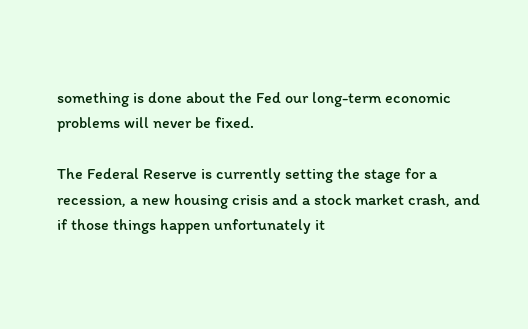something is done about the Fed our long-term economic problems will never be fixed.

The Federal Reserve is currently setting the stage for a recession, a new housing crisis and a stock market crash, and if those things happen unfortunately it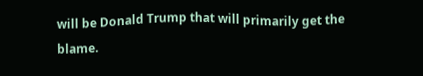will be Donald Trump that will primarily get the blame.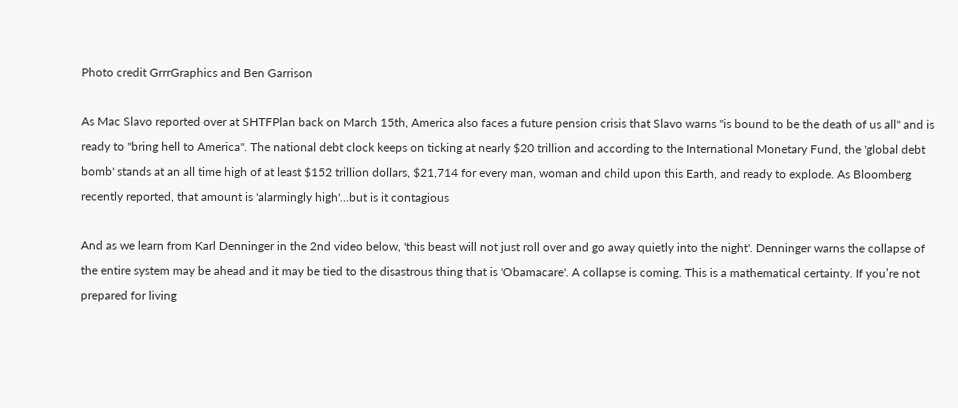Photo credit GrrrGraphics and Ben Garrison

As Mac Slavo reported over at SHTFPlan back on March 15th, America also faces a future pension crisis that Slavo warns "is bound to be the death of us all" and is ready to "bring hell to America". The national debt clock keeps on ticking at nearly $20 trillion and according to the International Monetary Fund, the 'global debt bomb' stands at an all time high of at least $152 trillion dollars, $21,714 for every man, woman and child upon this Earth, and ready to explode. As Bloomberg recently reported, that amount is 'alarmingly high'...but is it contagious

And as we learn from Karl Denninger in the 2nd video below, 'this beast will not just roll over and go away quietly into the night'. Denninger warns the collapse of the entire system may be ahead and it may be tied to the disastrous thing that is 'Obamacare'. A collapse is coming. This is a mathematical certainty. If you’re not prepared for living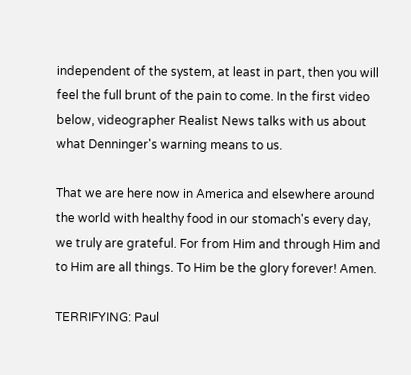independent of the system, at least in part, then you will feel the full brunt of the pain to come. In the first video below, videographer Realist News talks with us about what Denninger's warning means to us.

That we are here now in America and elsewhere around the world with healthy food in our stomach's every day, we truly are grateful. For from Him and through Him and to Him are all things. To Him be the glory forever! Amen.

TERRIFYING: Paul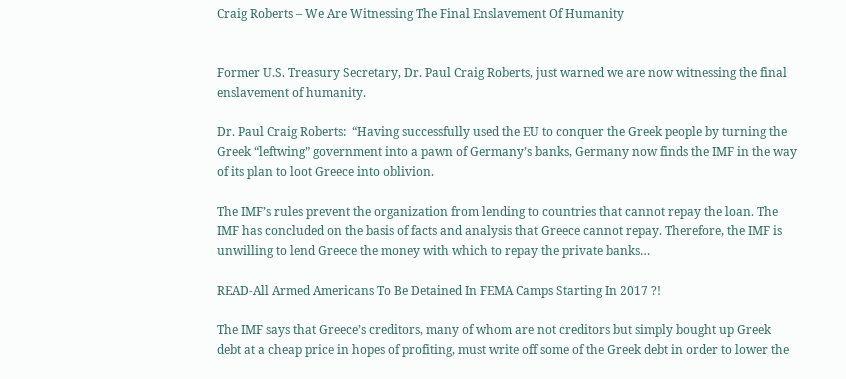Craig Roberts – We Are Witnessing The Final Enslavement Of Humanity


Former U.S. Treasury Secretary, Dr. Paul Craig Roberts, just warned we are now witnessing the final enslavement of humanity.

Dr. Paul Craig Roberts:  “Having successfully used the EU to conquer the Greek people by turning the Greek “leftwing” government into a pawn of Germany’s banks, Germany now finds the IMF in the way of its plan to loot Greece into oblivion.

The IMF’s rules prevent the organization from lending to countries that cannot repay the loan. The IMF has concluded on the basis of facts and analysis that Greece cannot repay. Therefore, the IMF is unwilling to lend Greece the money with which to repay the private banks…

READ-All Armed Americans To Be Detained In FEMA Camps Starting In 2017 ?!

The IMF says that Greece’s creditors, many of whom are not creditors but simply bought up Greek debt at a cheap price in hopes of profiting, must write off some of the Greek debt in order to lower the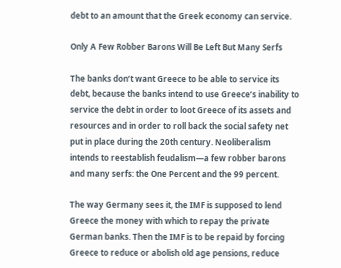debt to an amount that the Greek economy can service.

Only A Few Robber Barons Will Be Left But Many Serfs

The banks don’t want Greece to be able to service its debt, because the banks intend to use Greece’s inability to service the debt in order to loot Greece of its assets and resources and in order to roll back the social safety net put in place during the 20th century. Neoliberalism intends to reestablish feudalism—a few robber barons and many serfs: the One Percent and the 99 percent.

The way Germany sees it, the IMF is supposed to lend Greece the money with which to repay the private German banks. Then the IMF is to be repaid by forcing Greece to reduce or abolish old age pensions, reduce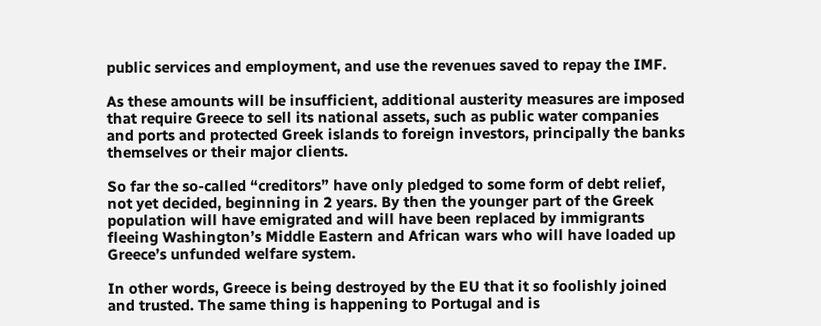public services and employment, and use the revenues saved to repay the IMF.

As these amounts will be insufficient, additional austerity measures are imposed that require Greece to sell its national assets, such as public water companies and ports and protected Greek islands to foreign investors, principally the banks themselves or their major clients.

So far the so-called “creditors” have only pledged to some form of debt relief, not yet decided, beginning in 2 years. By then the younger part of the Greek population will have emigrated and will have been replaced by immigrants fleeing Washington’s Middle Eastern and African wars who will have loaded up Greece’s unfunded welfare system.

In other words, Greece is being destroyed by the EU that it so foolishly joined and trusted. The same thing is happening to Portugal and is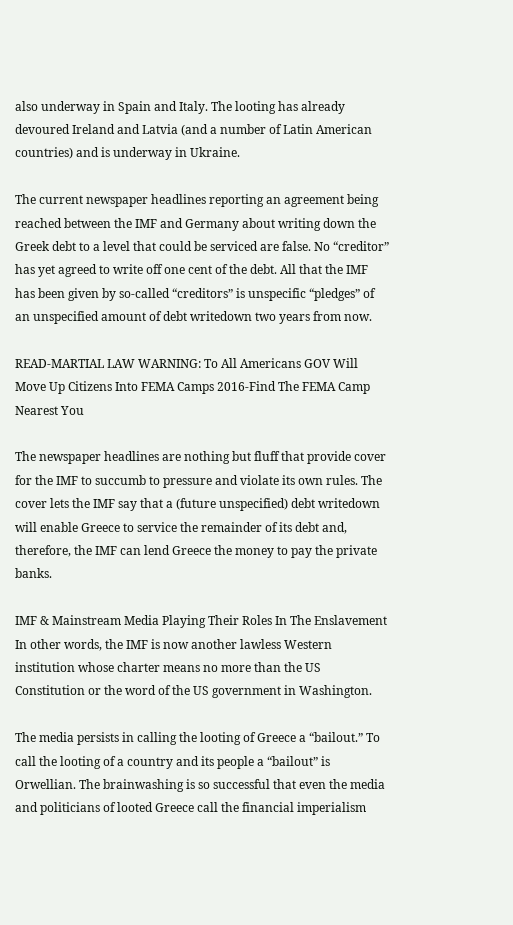also underway in Spain and Italy. The looting has already devoured Ireland and Latvia (and a number of Latin American countries) and is underway in Ukraine.

The current newspaper headlines reporting an agreement being reached between the IMF and Germany about writing down the Greek debt to a level that could be serviced are false. No “creditor” has yet agreed to write off one cent of the debt. All that the IMF has been given by so-called “creditors” is unspecific “pledges” of an unspecified amount of debt writedown two years from now.

READ-MARTIAL LAW WARNING: To All Americans GOV Will Move Up Citizens Into FEMA Camps 2016-Find The FEMA Camp Nearest You

The newspaper headlines are nothing but fluff that provide cover for the IMF to succumb to pressure and violate its own rules. The cover lets the IMF say that a (future unspecified) debt writedown will enable Greece to service the remainder of its debt and, therefore, the IMF can lend Greece the money to pay the private banks.

IMF & Mainstream Media Playing Their Roles In The Enslavement
In other words, the IMF is now another lawless Western institution whose charter means no more than the US Constitution or the word of the US government in Washington.

The media persists in calling the looting of Greece a “bailout.” To call the looting of a country and its people a “bailout” is Orwellian. The brainwashing is so successful that even the media and politicians of looted Greece call the financial imperialism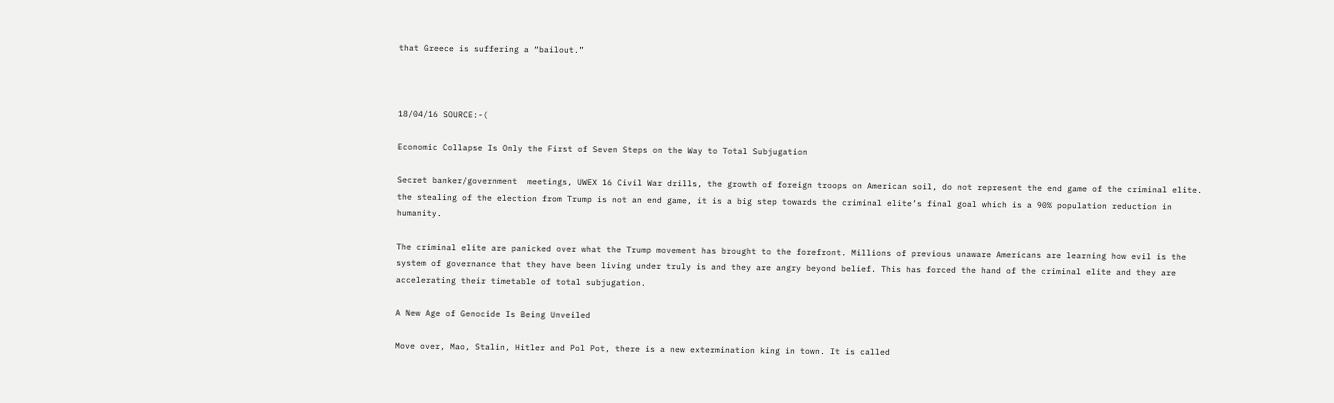that Greece is suffering a “bailout.”



18/04/16 SOURCE:-(

Economic Collapse Is Only the First of Seven Steps on the Way to Total Subjugation

Secret banker/government  meetings, UWEX 16 Civil War drills, the growth of foreign troops on American soil, do not represent the end game of the criminal elite. the stealing of the election from Trump is not an end game, it is a big step towards the criminal elite’s final goal which is a 90% population reduction in humanity.

The criminal elite are panicked over what the Trump movement has brought to the forefront. Millions of previous unaware Americans are learning how evil is the system of governance that they have been living under truly is and they are angry beyond belief. This has forced the hand of the criminal elite and they are accelerating their timetable of total subjugation.

A New Age of Genocide Is Being Unveiled

Move over, Mao, Stalin, Hitler and Pol Pot, there is a new extermination king in town. It is called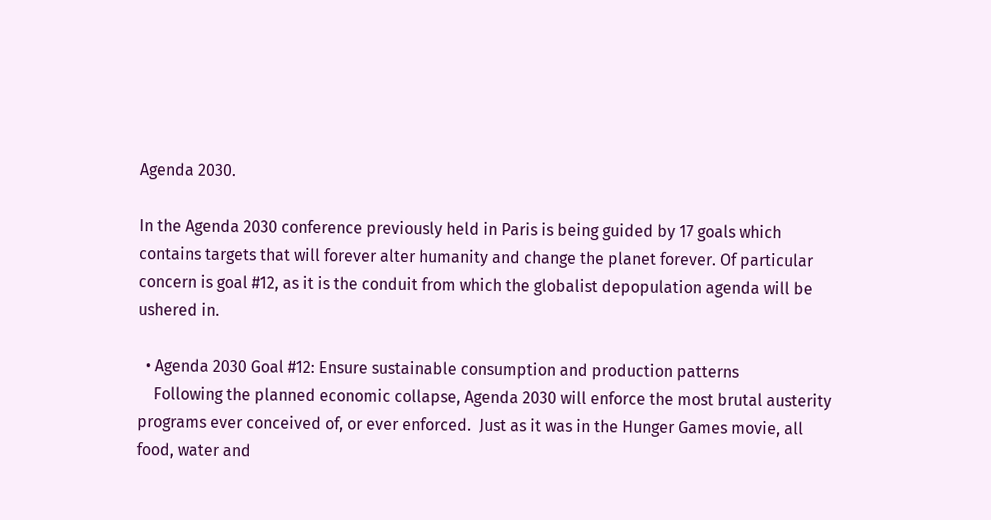Agenda 2030.

In the Agenda 2030 conference previously held in Paris is being guided by 17 goals which contains targets that will forever alter humanity and change the planet forever. Of particular concern is goal #12, as it is the conduit from which the globalist depopulation agenda will be ushered in.

  • Agenda 2030 Goal #12: Ensure sustainable consumption and production patterns
    Following the planned economic collapse, Agenda 2030 will enforce the most brutal austerity programs ever conceived of, or ever enforced.  Just as it was in the Hunger Games movie, all food, water and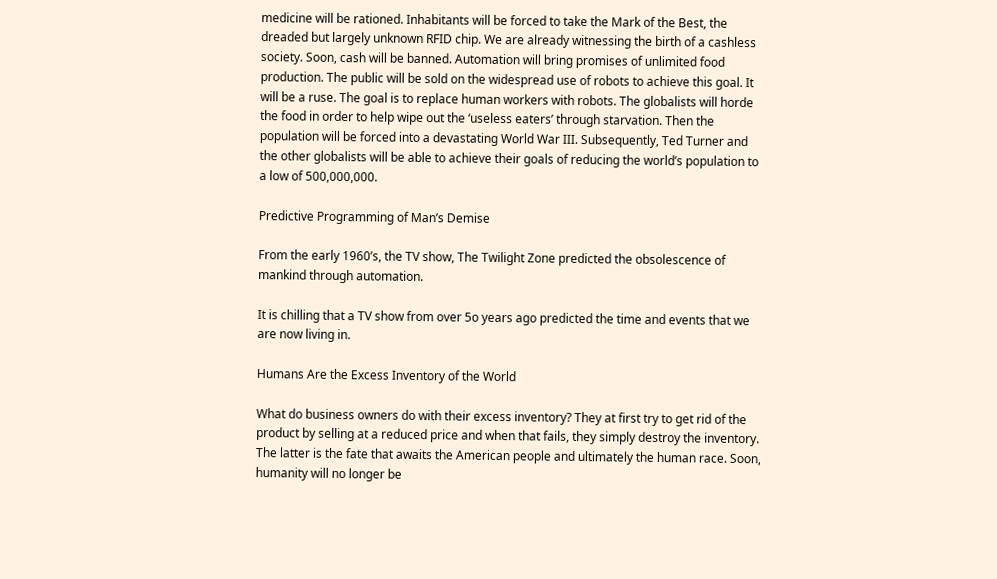medicine will be rationed. Inhabitants will be forced to take the Mark of the Best, the dreaded but largely unknown RFID chip. We are already witnessing the birth of a cashless society. Soon, cash will be banned. Automation will bring promises of unlimited food production. The public will be sold on the widespread use of robots to achieve this goal. It will be a ruse. The goal is to replace human workers with robots. The globalists will horde the food in order to help wipe out the ‘useless eaters’ through starvation. Then the population will be forced into a devastating World War III. Subsequently, Ted Turner and the other globalists will be able to achieve their goals of reducing the world’s population to a low of 500,000,000.

Predictive Programming of Man’s Demise

From the early 1960’s, the TV show, The Twilight Zone predicted the obsolescence of mankind through automation.

It is chilling that a TV show from over 5o years ago predicted the time and events that we are now living in.

Humans Are the Excess Inventory of the World

What do business owners do with their excess inventory? They at first try to get rid of the product by selling at a reduced price and when that fails, they simply destroy the inventory. The latter is the fate that awaits the American people and ultimately the human race. Soon, humanity will no longer be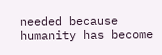needed because humanity has become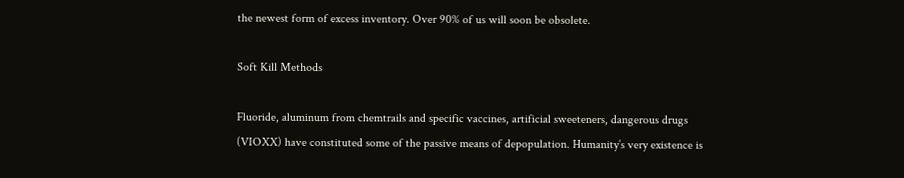the newest form of excess inventory. Over 90% of us will soon be obsolete.

Soft Kill Methods

Fluoride, aluminum from chemtrails and specific vaccines, artificial sweeteners, dangerous drugs (VIOXX) have constituted some of the passive means of depopulation. Humanity’s very existence is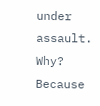under assault. Why? Because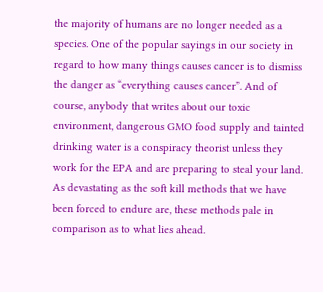the majority of humans are no longer needed as a species. One of the popular sayings in our society in regard to how many things causes cancer is to dismiss the danger as “everything causes cancer”. And of course, anybody that writes about our toxic environment, dangerous GMO food supply and tainted drinking water is a conspiracy theorist unless they work for the EPA and are preparing to steal your land. As devastating as the soft kill methods that we have been forced to endure are, these methods pale in comparison as to what lies ahead.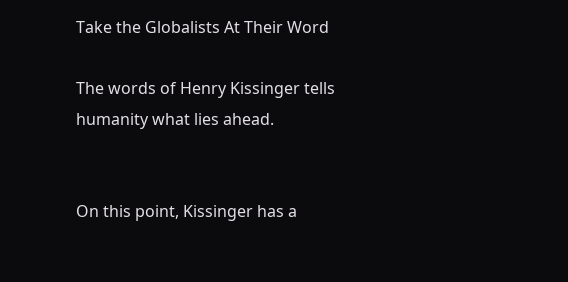Take the Globalists At Their Word

The words of Henry Kissinger tells humanity what lies ahead.


On this point, Kissinger has a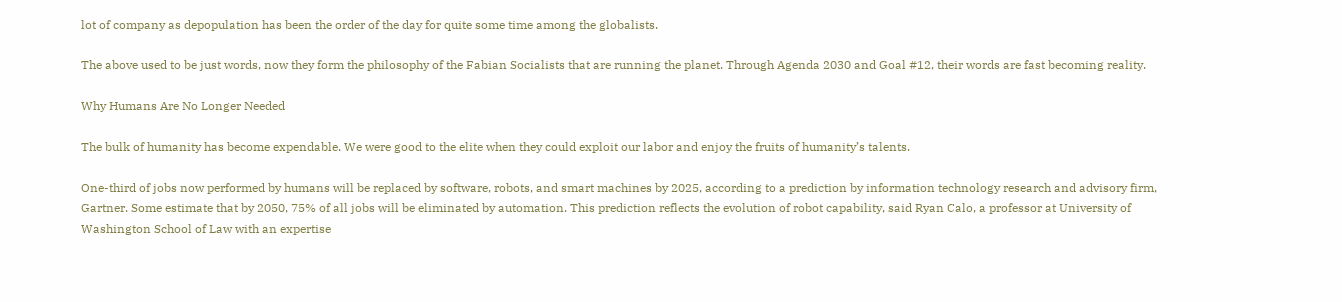lot of company as depopulation has been the order of the day for quite some time among the globalists.

The above used to be just words, now they form the philosophy of the Fabian Socialists that are running the planet. Through Agenda 2030 and Goal #12, their words are fast becoming reality.

Why Humans Are No Longer Needed

The bulk of humanity has become expendable. We were good to the elite when they could exploit our labor and enjoy the fruits of humanity’s talents.

One-third of jobs now performed by humans will be replaced by software, robots, and smart machines by 2025, according to a prediction by information technology research and advisory firm, Gartner. Some estimate that by 2050, 75% of all jobs will be eliminated by automation. This prediction reflects the evolution of robot capability, said Ryan Calo, a professor at University of Washington School of Law with an expertise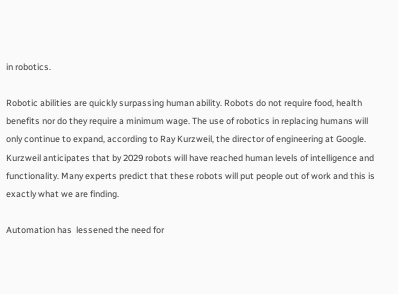in robotics.

Robotic abilities are quickly surpassing human ability. Robots do not require food, health benefits nor do they require a minimum wage. The use of robotics in replacing humans will only continue to expand, according to Ray Kurzweil, the director of engineering at Google. Kurzweil anticipates that by 2029 robots will have reached human levels of intelligence and functionality. Many experts predict that these robots will put people out of work and this is exactly what we are finding.

Automation has  lessened the need for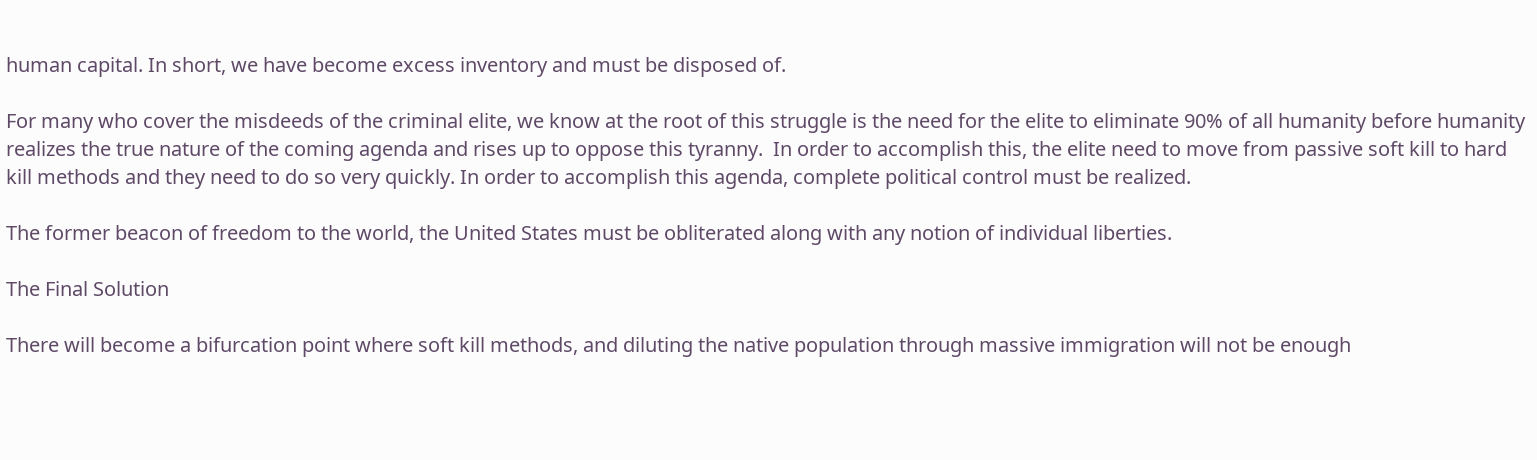human capital. In short, we have become excess inventory and must be disposed of.

For many who cover the misdeeds of the criminal elite, we know at the root of this struggle is the need for the elite to eliminate 90% of all humanity before humanity realizes the true nature of the coming agenda and rises up to oppose this tyranny.  In order to accomplish this, the elite need to move from passive soft kill to hard kill methods and they need to do so very quickly. In order to accomplish this agenda, complete political control must be realized.

The former beacon of freedom to the world, the United States must be obliterated along with any notion of individual liberties.

The Final Solution

There will become a bifurcation point where soft kill methods, and diluting the native population through massive immigration will not be enough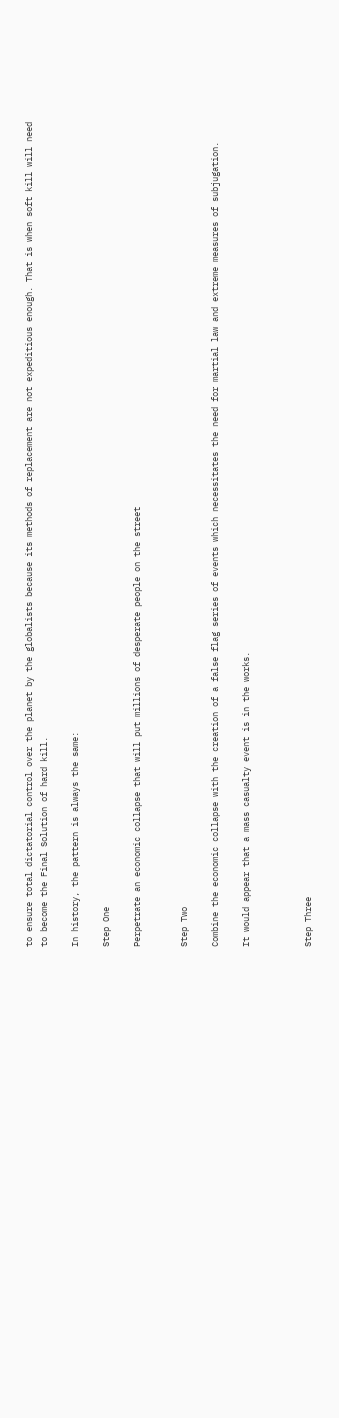to ensure total dictatorial control over the planet by the globalists because its methods of replacement are not expeditious enough. That is when soft kill will need to become the Final Solution of hard kill.

In history, the pattern is always the same:

Step One

Perpetrate an economic collapse that will put millions of desperate people on the street


Step Two

Combine the economic collapse with the creation of a false flag series of events which necessitates the need for martial law and extreme measures of subjugation.

It would appear that a mass casualty event is in the works.



Step Three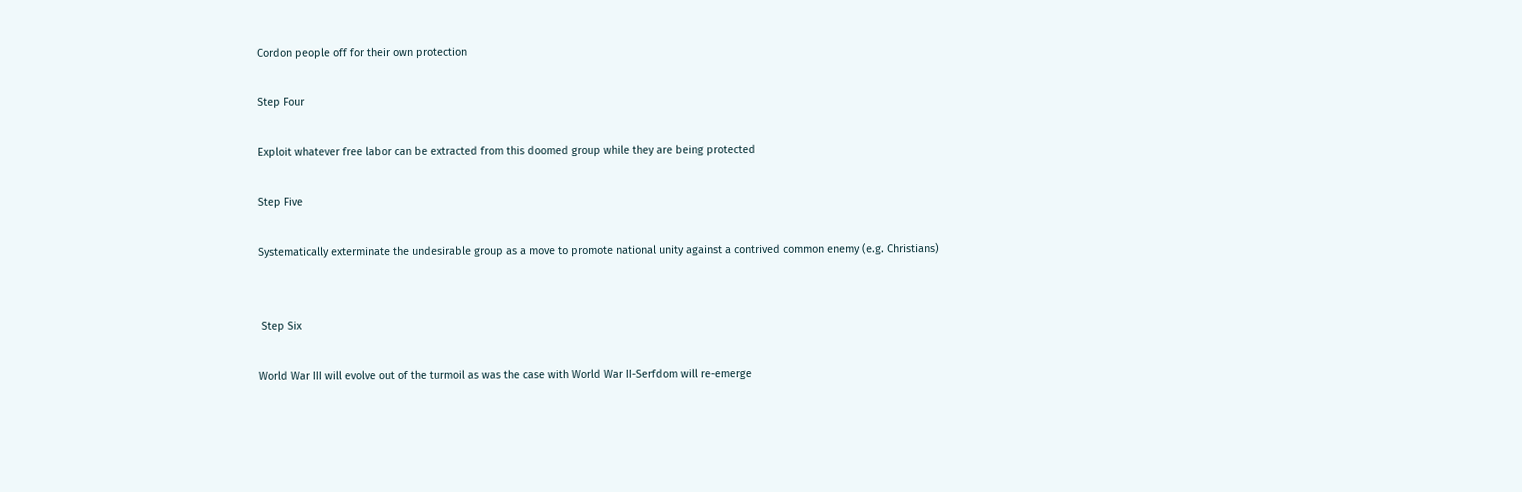Cordon people off for their own protection

Step Four

Exploit whatever free labor can be extracted from this doomed group while they are being protected

Step Five

Systematically exterminate the undesirable group as a move to promote national unity against a contrived common enemy (e.g. Christians)


 Step Six

World War III will evolve out of the turmoil as was the case with World War II-Serfdom will re-emerge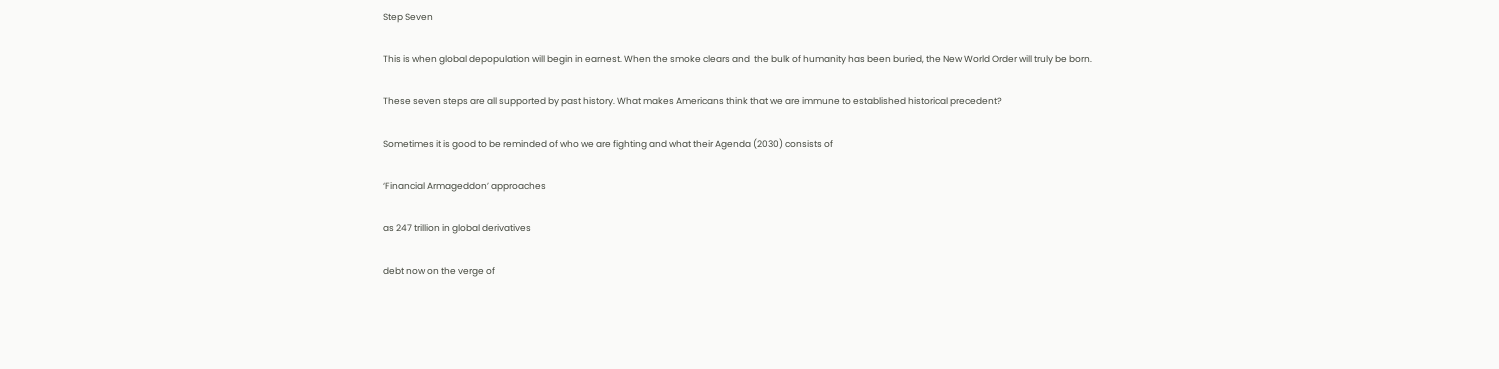Step Seven

This is when global depopulation will begin in earnest. When the smoke clears and  the bulk of humanity has been buried, the New World Order will truly be born.

These seven steps are all supported by past history. What makes Americans think that we are immune to established historical precedent?

Sometimes it is good to be reminded of who we are fighting and what their Agenda (2030) consists of

‘Financial Armageddon’ approaches

as 247 trillion in global derivatives

debt now on the verge of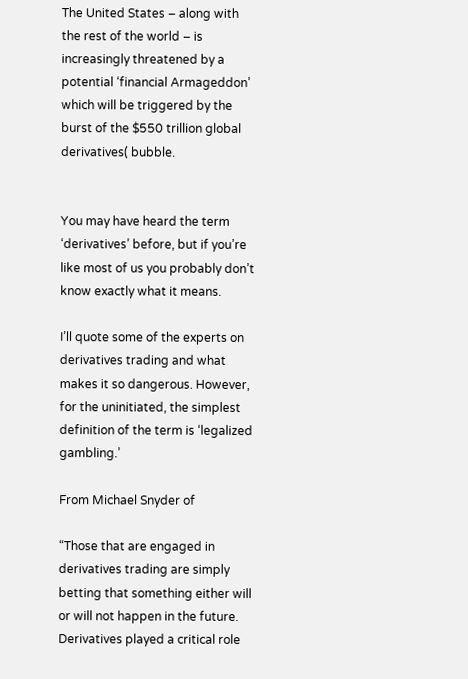The United States – along with the rest of the world – is increasingly threatened by a potential ‘financial Armageddon’ which will be triggered by the burst of the $550 trillion global derivatives( bubble.


You may have heard the term ‘derivatives’ before, but if you’re like most of us you probably don’t know exactly what it means.

I’ll quote some of the experts on derivatives trading and what makes it so dangerous. However, for the uninitiated, the simplest definition of the term is ‘legalized gambling.’

From Michael Snyder of

“Those that are engaged in derivatives trading are simply betting that something either will or will not happen in the future. Derivatives played a critical role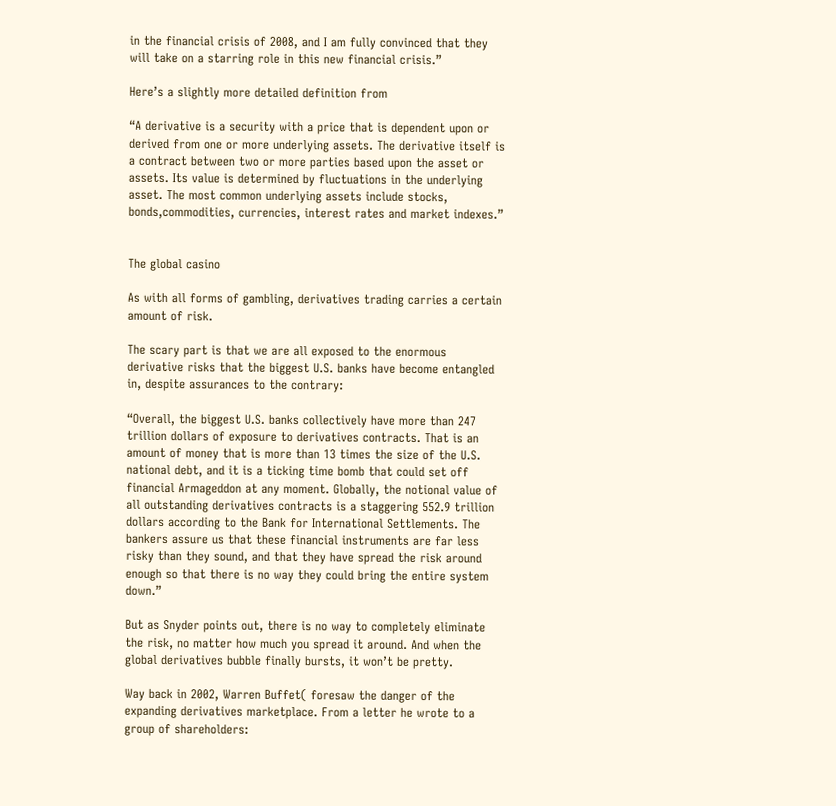in the financial crisis of 2008, and I am fully convinced that they will take on a starring role in this new financial crisis.”

Here’s a slightly more detailed definition from

“A derivative is a security with a price that is dependent upon or derived from one or more underlying assets. The derivative itself is a contract between two or more parties based upon the asset or assets. Its value is determined by fluctuations in the underlying asset. The most common underlying assets include stocks, bonds,commodities, currencies, interest rates and market indexes.”


The global casino

As with all forms of gambling, derivatives trading carries a certain amount of risk.

The scary part is that we are all exposed to the enormous derivative risks that the biggest U.S. banks have become entangled in, despite assurances to the contrary:

“Overall, the biggest U.S. banks collectively have more than 247 trillion dollars of exposure to derivatives contracts. That is an amount of money that is more than 13 times the size of the U.S. national debt, and it is a ticking time bomb that could set off financial Armageddon at any moment. Globally, the notional value of all outstanding derivatives contracts is a staggering 552.9 trillion dollars according to the Bank for International Settlements. The bankers assure us that these financial instruments are far less risky than they sound, and that they have spread the risk around enough so that there is no way they could bring the entire system down.”

But as Snyder points out, there is no way to completely eliminate the risk, no matter how much you spread it around. And when the global derivatives bubble finally bursts, it won’t be pretty.

Way back in 2002, Warren Buffet( foresaw the danger of the expanding derivatives marketplace. From a letter he wrote to a group of shareholders: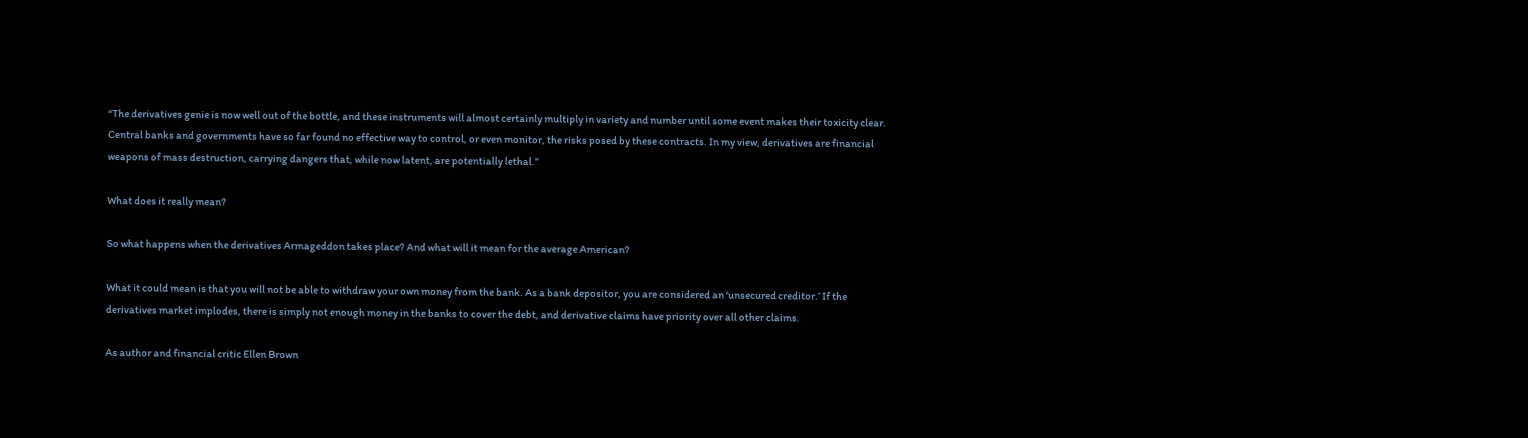“The derivatives genie is now well out of the bottle, and these instruments will almost certainly multiply in variety and number until some event makes their toxicity clear. Central banks and governments have so far found no effective way to control, or even monitor, the risks posed by these contracts. In my view, derivatives are financial weapons of mass destruction, carrying dangers that, while now latent, are potentially lethal.”

What does it really mean?

So what happens when the derivatives Armageddon takes place? And what will it mean for the average American?

What it could mean is that you will not be able to withdraw your own money from the bank. As a bank depositor, you are considered an ‘unsecured creditor.’ If the derivatives market implodes, there is simply not enough money in the banks to cover the debt, and derivative claims have priority over all other claims.

As author and financial critic Ellen Brown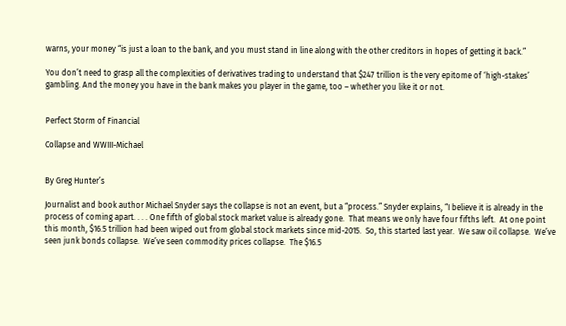warns, your money “is just a loan to the bank, and you must stand in line along with the other creditors in hopes of getting it back.”

You don’t need to grasp all the complexities of derivatives trading to understand that $247 trillion is the very epitome of ‘high-stakes’ gambling. And the money you have in the bank makes you player in the game, too – whether you like it or not.


Perfect Storm of Financial

Collapse and WWIII-Michael


By Greg Hunter’s

Journalist and book author Michael Snyder says the collapse is not an event, but a “process.” Snyder explains, “I believe it is already in the process of coming apart. . . . One fifth of global stock market value is already gone.  That means we only have four fifths left.  At one point this month, $16.5 trillion had been wiped out from global stock markets since mid-2015.  So, this started last year.  We saw oil collapse.  We’ve seen junk bonds collapse.  We’ve seen commodity prices collapse.  The $16.5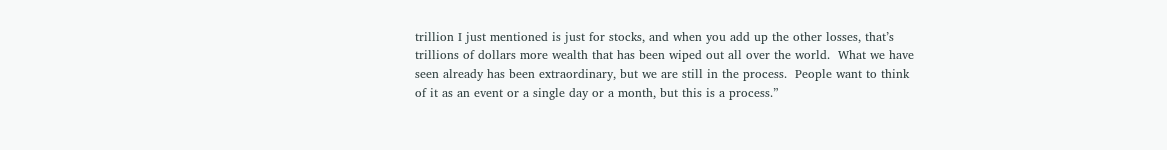trillion I just mentioned is just for stocks, and when you add up the other losses, that’s trillions of dollars more wealth that has been wiped out all over the world.  What we have seen already has been extraordinary, but we are still in the process.  People want to think of it as an event or a single day or a month, but this is a process.”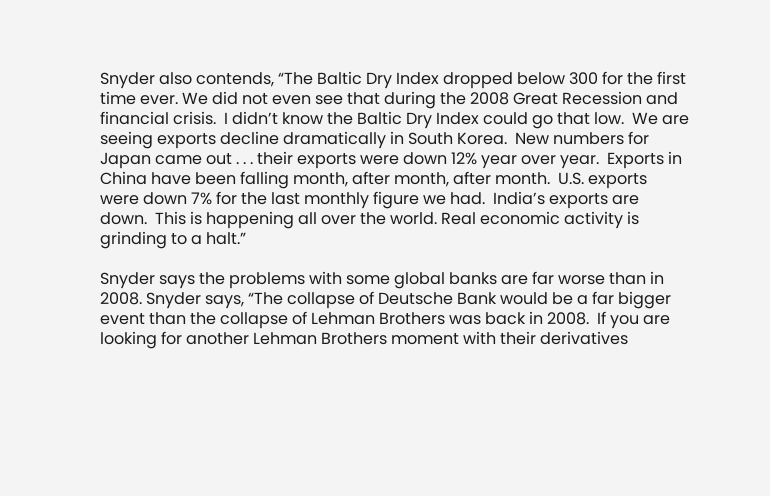Snyder also contends, “The Baltic Dry Index dropped below 300 for the first time ever. We did not even see that during the 2008 Great Recession and financial crisis.  I didn’t know the Baltic Dry Index could go that low.  We are seeing exports decline dramatically in South Korea.  New numbers for Japan came out . . . their exports were down 12% year over year.  Exports in China have been falling month, after month, after month.  U.S. exports were down 7% for the last monthly figure we had.  India’s exports are down.  This is happening all over the world. Real economic activity is grinding to a halt.”

Snyder says the problems with some global banks are far worse than in 2008. Snyder says, “The collapse of Deutsche Bank would be a far bigger event than the collapse of Lehman Brothers was back in 2008.  If you are looking for another Lehman Brothers moment with their derivatives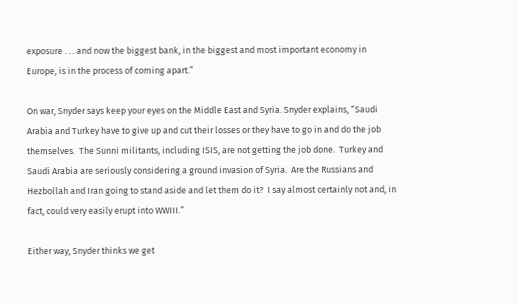exposure . . . and now the biggest bank, in the biggest and most important economy in Europe, is in the process of coming apart.”

On war, Snyder says keep your eyes on the Middle East and Syria. Snyder explains, “Saudi Arabia and Turkey have to give up and cut their losses or they have to go in and do the job themselves.  The Sunni militants, including ISIS, are not getting the job done.  Turkey and Saudi Arabia are seriously considering a ground invasion of Syria.  Are the Russians and Hezbollah and Iran going to stand aside and let them do it?  I say almost certainly not and, in fact, could very easily erupt into WWIII.”

Either way, Snyder thinks we get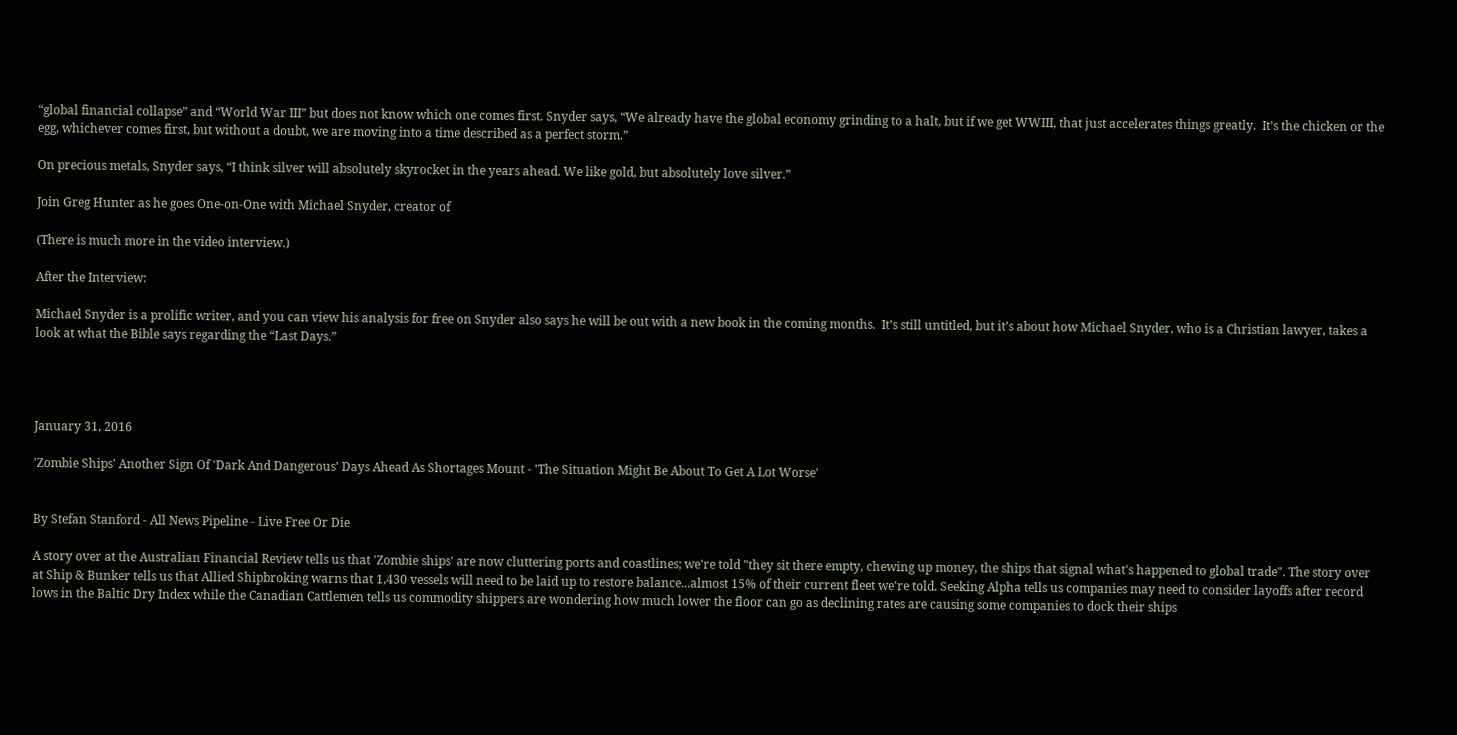“global financial collapse” and “World War III” but does not know which one comes first. Snyder says, “We already have the global economy grinding to a halt, but if we get WWIII, that just accelerates things greatly.  It’s the chicken or the egg, whichever comes first, but without a doubt, we are moving into a time described as a perfect storm.”

On precious metals, Snyder says, “I think silver will absolutely skyrocket in the years ahead. We like gold, but absolutely love silver.”

Join Greg Hunter as he goes One-on-One with Michael Snyder, creator of

(There is much more in the video interview.)

After the Interview:

Michael Snyder is a prolific writer, and you can view his analysis for free on Snyder also says he will be out with a new book in the coming months.  It’s still untitled, but it’s about how Michael Snyder, who is a Christian lawyer, takes a look at what the Bible says regarding the “Last Days.”




January 31, 2016

'Zombie Ships' Another Sign Of 'Dark And Dangerous' Days Ahead As Shortages Mount - 'The Situation Might Be About To Get A Lot Worse'


By Stefan Stanford - All News Pipeline - Live Free Or Die

A story over at the Australian Financial Review tells us that 'Zombie ships' are now cluttering ports and coastlines; we're told "they sit there empty, chewing up money, the ships that signal what's happened to global trade". The story over at Ship & Bunker tells us that Allied Shipbroking warns that 1,430 vessels will need to be laid up to restore balance...almost 15% of their current fleet we're told. Seeking Alpha tells us companies may need to consider layoffs after record lows in the Baltic Dry Index while the Canadian Cattlemen tells us commodity shippers are wondering how much lower the floor can go as declining rates are causing some companies to dock their ships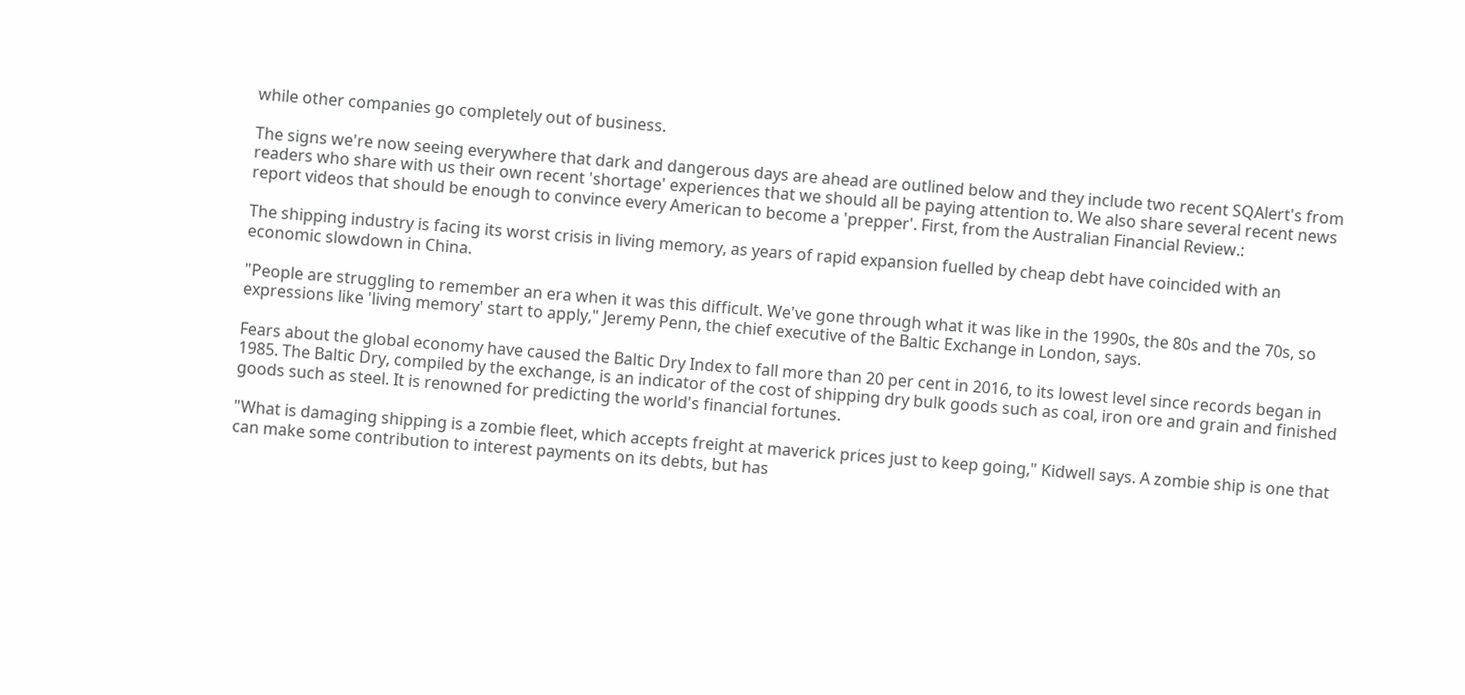while other companies go completely out of business.

The signs we're now seeing everywhere that dark and dangerous days are ahead are outlined below and they include two recent SQAlert's from readers who share with us their own recent 'shortage' experiences that we should all be paying attention to. We also share several recent news report videos that should be enough to convince every American to become a 'prepper'. First, from the Australian Financial Review.:

The shipping industry is facing its worst crisis in living memory, as years of rapid expansion fuelled by cheap debt have coincided with an economic slowdown in China.

"People are struggling to remember an era when it was this difficult. We've gone through what it was like in the 1990s, the 80s and the 70s, so expressions like 'living memory' start to apply," Jeremy Penn, the chief executive of the Baltic Exchange in London, says.

Fears about the global economy have caused the Baltic Dry Index to fall more than 20 per cent in 2016, to its lowest level since records began in 1985. The Baltic Dry, compiled by the exchange, is an indicator of the cost of shipping dry bulk goods such as coal, iron ore and grain and finished goods such as steel. It is renowned for predicting the world's financial fortunes.

"What is damaging shipping is a zombie fleet, which accepts freight at maverick prices just to keep going," Kidwell says. A zombie ship is one that can make some contribution to interest payments on its debts, but has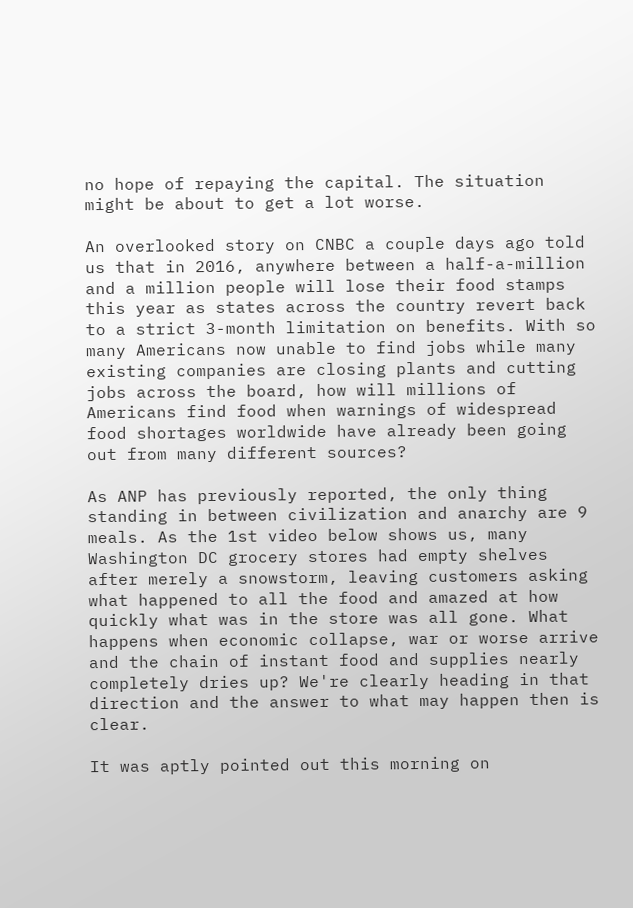no hope of repaying the capital. The situation might be about to get a lot worse.

An overlooked story on CNBC a couple days ago told us that in 2016, anywhere between a half-a-million and a million people will lose their food stamps this year as states across the country revert back to a strict 3-month limitation on benefits. With so many Americans now unable to find jobs while many existing companies are closing plants and cutting jobs across the board, how will millions of Americans find food when warnings of widespread food shortages worldwide have already been going out from many different sources?

As ANP has previously reported, the only thing standing in between civilization and anarchy are 9 meals. As the 1st video below shows us, many Washington DC grocery stores had empty shelves after merely a snowstorm, leaving customers asking what happened to all the food and amazed at how quickly what was in the store was all gone. What happens when economic collapse, war or worse arrive and the chain of instant food and supplies nearly completely dries up? We're clearly heading in that direction and the answer to what may happen then is clear.

It was aptly pointed out this morning on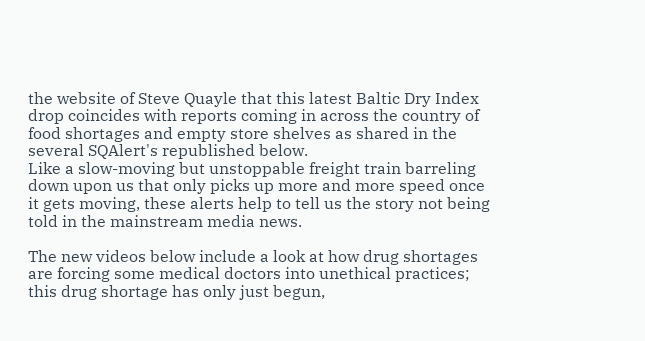the website of Steve Quayle that this latest Baltic Dry Index drop coincides with reports coming in across the country of food shortages and empty store shelves as shared in the several SQAlert's republished below.
Like a slow-moving but unstoppable freight train barreling down upon us that only picks up more and more speed once it gets moving, these alerts help to tell us the story not being told in the mainstream media news.

The new videos below include a look at how drug shortages are forcing some medical doctors into unethical practices; this drug shortage has only just begun,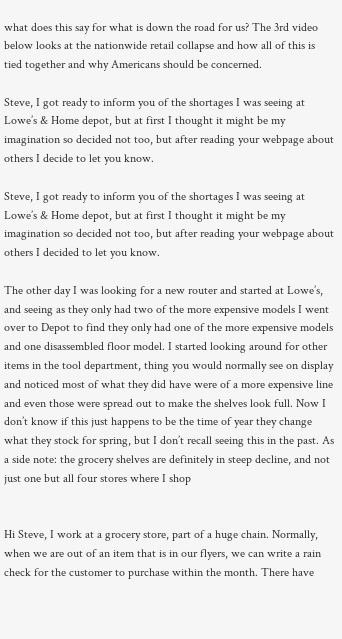what does this say for what is down the road for us? The 3rd video below looks at the nationwide retail collapse and how all of this is tied together and why Americans should be concerned.

Steve, I got ready to inform you of the shortages I was seeing at Lowe’s & Home depot, but at first I thought it might be my imagination so decided not too, but after reading your webpage about others I decide to let you know.

Steve, I got ready to inform you of the shortages I was seeing at Lowe’s & Home depot, but at first I thought it might be my imagination so decided not too, but after reading your webpage about others I decided to let you know.

The other day I was looking for a new router and started at Lowe’s, and seeing as they only had two of the more expensive models I went over to Depot to find they only had one of the more expensive models and one disassembled floor model. I started looking around for other items in the tool department, thing you would normally see on display and noticed most of what they did have were of a more expensive line and even those were spread out to make the shelves look full. Now I don’t know if this just happens to be the time of year they change what they stock for spring, but I don’t recall seeing this in the past. As a side note: the grocery shelves are definitely in steep decline, and not just one but all four stores where I shop


Hi Steve, I work at a grocery store, part of a huge chain. Normally, when we are out of an item that is in our flyers, we can write a rain check for the customer to purchase within the month. There have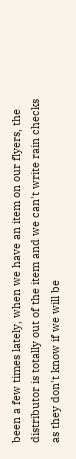been a few times lately, when we have an item on our flyers, the distributor is totally out of the item and we can't write rain checks as they don't know if we will be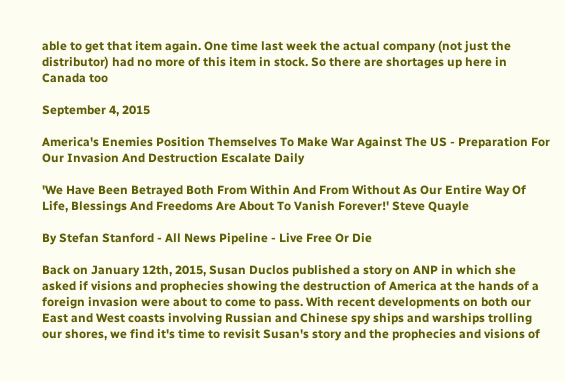able to get that item again. One time last week the actual company (not just the distributor) had no more of this item in stock. So there are shortages up here in Canada too

September 4, 2015

America's Enemies Position Themselves To Make War Against The US - Preparation For Our Invasion And Destruction Escalate Daily

'We Have Been Betrayed Both From Within And From Without As Our Entire Way Of Life, Blessings And Freedoms Are About To Vanish Forever!' Steve Quayle

By Stefan Stanford - All News Pipeline - Live Free Or Die

Back on January 12th, 2015, Susan Duclos published a story on ANP in which she asked if visions and prophecies showing the destruction of America at the hands of a foreign invasion were about to come to pass. With recent developments on both our East and West coasts involving Russian and Chinese spy ships and warships trolling our shores, we find it's time to revisit Susan's story and the prophecies and visions of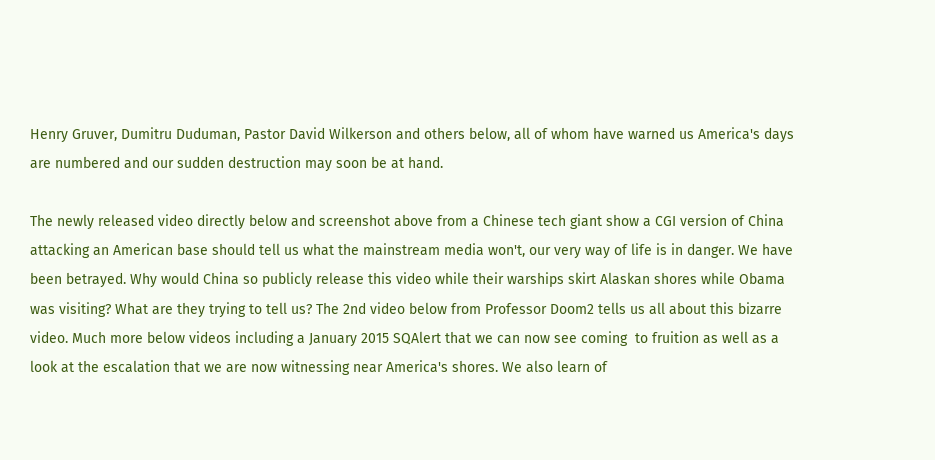Henry Gruver, Dumitru Duduman, Pastor David Wilkerson and others below, all of whom have warned us America's days are numbered and our sudden destruction may soon be at hand.

The newly released video directly below and screenshot above from a Chinese tech giant show a CGI version of China attacking an American base should tell us what the mainstream media won't, our very way of life is in danger. We have been betrayed. Why would China so publicly release this video while their warships skirt Alaskan shores while Obama was visiting? What are they trying to tell us? The 2nd video below from Professor Doom2 tells us all about this bizarre video. Much more below videos including a January 2015 SQAlert that we can now see coming  to fruition as well as a look at the escalation that we are now witnessing near America's shores. We also learn of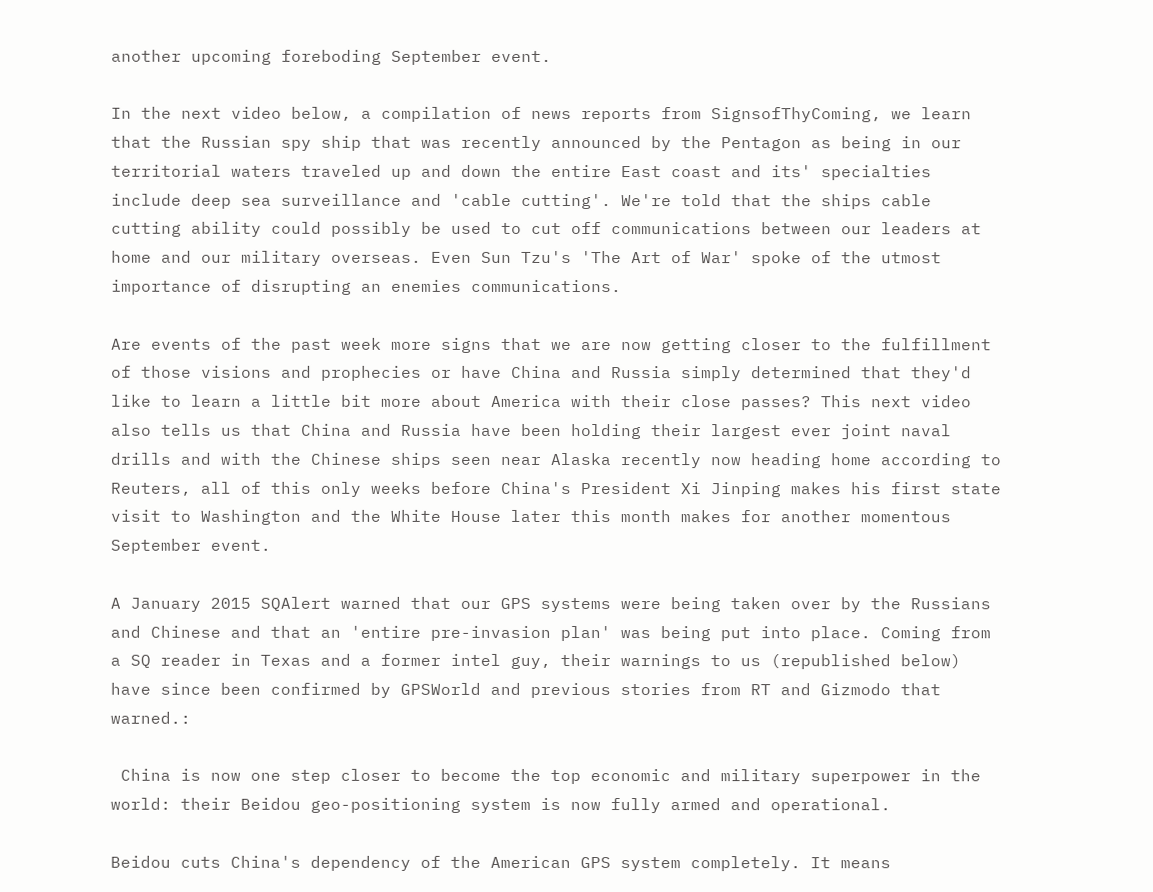another upcoming foreboding September event.

In the next video below, a compilation of news reports from SignsofThyComing, we learn that the Russian spy ship that was recently announced by the Pentagon as being in our territorial waters traveled up and down the entire East coast and its' specialties include deep sea surveillance and 'cable cutting'. We're told that the ships cable cutting ability could possibly be used to cut off communications between our leaders at home and our military overseas. Even Sun Tzu's 'The Art of War' spoke of the utmost importance of disrupting an enemies communications.

Are events of the past week more signs that we are now getting closer to the fulfillment of those visions and prophecies or have China and Russia simply determined that they'd like to learn a little bit more about America with their close passes? This next video also tells us that China and Russia have been holding their largest ever joint naval drills and with the Chinese ships seen near Alaska recently now heading home according to Reuters, all of this only weeks before China's President Xi Jinping makes his first state visit to Washington and the White House later this month makes for another momentous September event.

A January 2015 SQAlert warned that our GPS systems were being taken over by the Russians and Chinese and that an 'entire pre-invasion plan' was being put into place. Coming from a SQ reader in Texas and a former intel guy, their warnings to us (republished below) have since been confirmed by GPSWorld and previous stories from RT and Gizmodo that warned.:

 China is now one step closer to become the top economic and military superpower in the world: their Beidou geo-positioning system is now fully armed and operational.

Beidou cuts China's dependency of the American GPS system completely. It means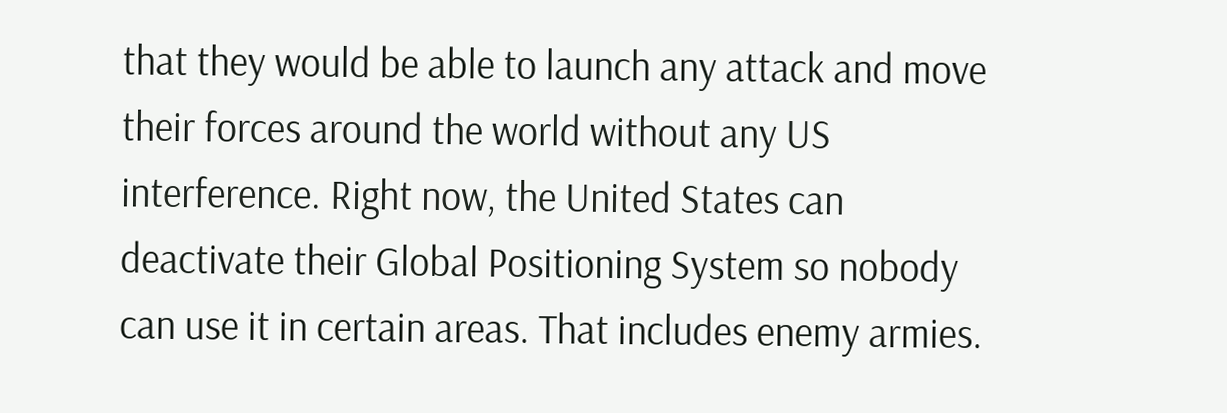that they would be able to launch any attack and move their forces around the world without any US interference. Right now, the United States can deactivate their Global Positioning System so nobody can use it in certain areas. That includes enemy armies.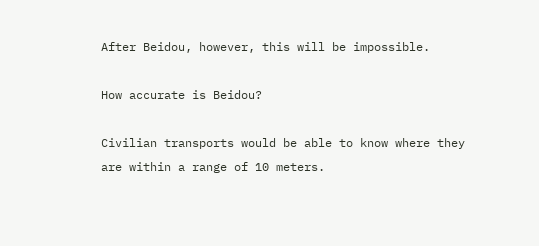After Beidou, however, this will be impossible.

How accurate is Beidou?

Civilian transports would be able to know where they are within a range of 10 meters.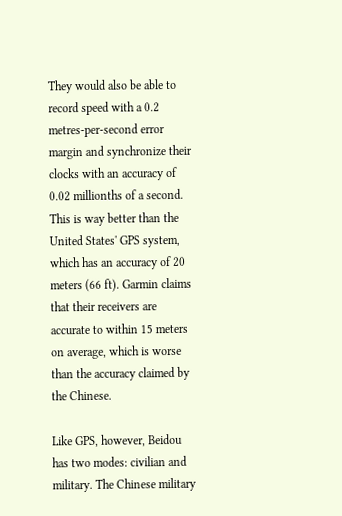They would also be able to record speed with a 0.2 metres-per-second error margin and synchronize their clocks with an accuracy of 0.02 millionths of a second. This is way better than the United States' GPS system, which has an accuracy of 20 meters (66 ft). Garmin claims that their receivers are accurate to within 15 meters on average, which is worse than the accuracy claimed by the Chinese.

Like GPS, however, Beidou has two modes: civilian and military. The Chinese military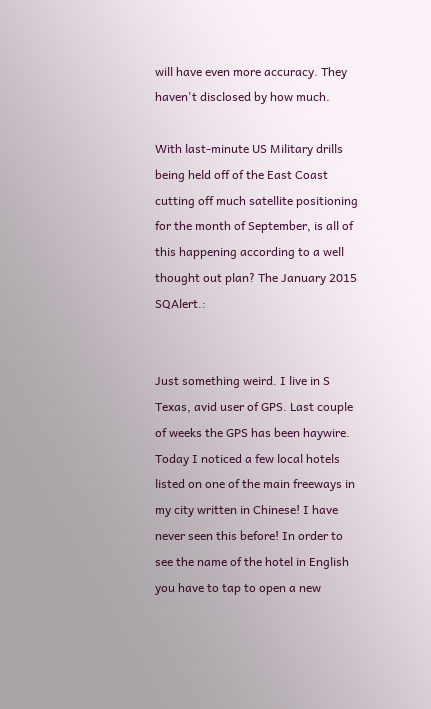will have even more accuracy. They haven't disclosed by how much.

With last-minute US Military drills being held off of the East Coast cutting off much satellite positioning for the month of September, is all of this happening according to a well thought out plan? The January 2015 SQAlert.:


Just something weird. I live in S Texas, avid user of GPS. Last couple of weeks the GPS has been haywire. Today I noticed a few local hotels listed on one of the main freeways in my city written in Chinese! I have never seen this before! In order to see the name of the hotel in English you have to tap to open a new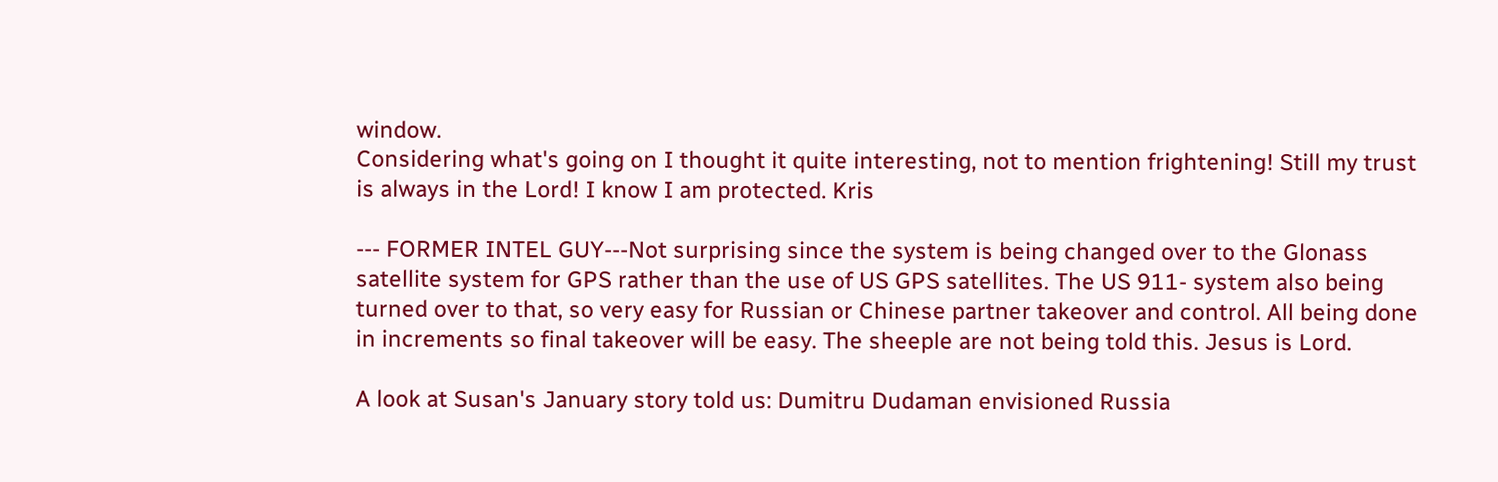window.
Considering what's going on I thought it quite interesting, not to mention frightening! Still my trust is always in the Lord! I know I am protected. Kris

--- FORMER INTEL GUY---Not surprising since the system is being changed over to the Glonass satellite system for GPS rather than the use of US GPS satellites. The US 911- system also being turned over to that, so very easy for Russian or Chinese partner takeover and control. All being done in increments so final takeover will be easy. The sheeple are not being told this. Jesus is Lord.

A look at Susan's January story told us: Dumitru Dudaman envisioned Russia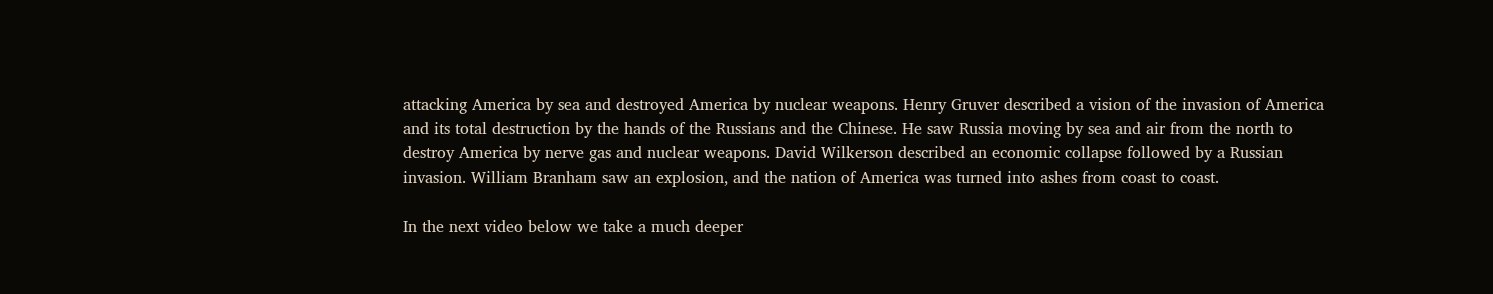attacking America by sea and destroyed America by nuclear weapons. Henry Gruver described a vision of the invasion of America and its total destruction by the hands of the Russians and the Chinese. He saw Russia moving by sea and air from the north to destroy America by nerve gas and nuclear weapons. David Wilkerson described an economic collapse followed by a Russian invasion. William Branham saw an explosion, and the nation of America was turned into ashes from coast to coast.

In the next video below we take a much deeper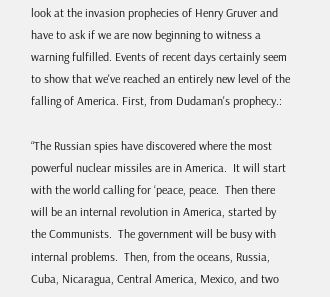look at the invasion prophecies of Henry Gruver and have to ask if we are now beginning to witness a warning fulfilled. Events of recent days certainly seem to show that we've reached an entirely new level of the falling of America. First, from Dudaman's prophecy.:

“The Russian spies have discovered where the most  powerful nuclear missiles are in America.  It will start with the world calling for ‘peace, peace.  Then there will be an internal revolution in America, started by the Communists.  The government will be busy with internal problems.  Then, from the oceans, Russia, Cuba, Nicaragua, Central America, Mexico, and two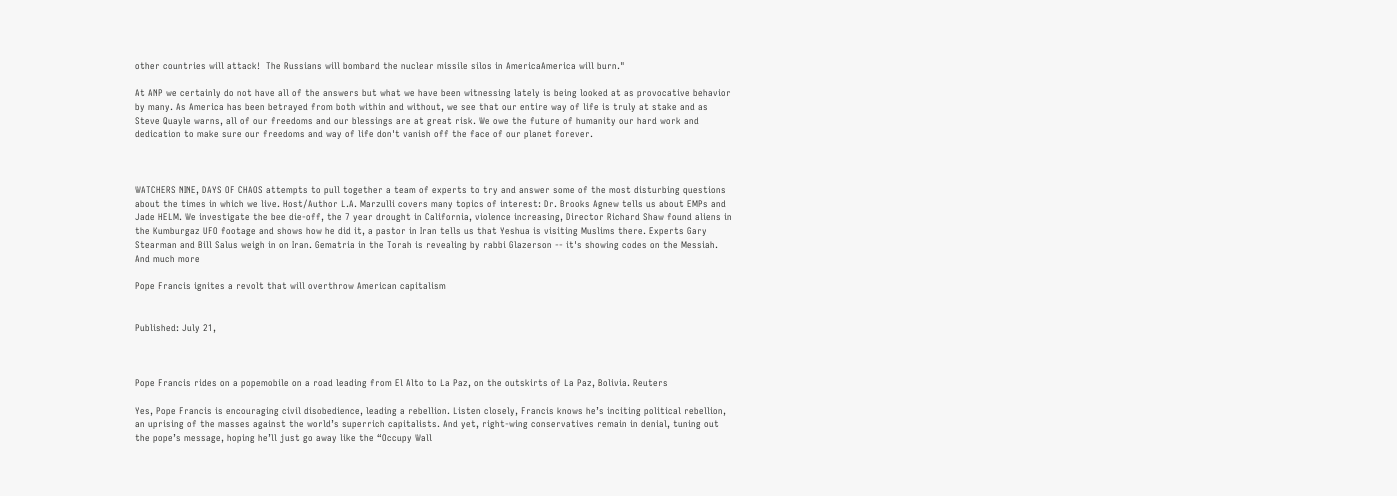other countries will attack!  The Russians will bombard the nuclear missile silos in AmericaAmerica will burn."

At ANP we certainly do not have all of the answers but what we have been witnessing lately is being looked at as provocative behavior by many. As America has been betrayed from both within and without, we see that our entire way of life is truly at stake and as Steve Quayle warns, all of our freedoms and our blessings are at great risk. We owe the future of humanity our hard work and dedication to make sure our freedoms and way of life don't vanish off the face of our planet forever.



WATCHERS NINE, DAYS OF CHAOS attempts to pull together a team of experts to try and answer some of the most disturbing questions about the times in which we live. Host/Author L.A. Marzulli covers many topics of interest: Dr. Brooks Agnew tells us about EMPs and Jade HELM. We investigate the bee die-off, the 7 year drought in California, violence increasing, Director Richard Shaw found aliens in the Kumburgaz UFO footage and shows how he did it, a pastor in Iran tells us that Yeshua is visiting Muslims there. Experts Gary Stearman and Bill Salus weigh in on Iran. Gematria in the Torah is revealing by rabbi Glazerson -- it's showing codes on the Messiah. And much more

Pope Francis ignites a revolt that will overthrow American capitalism


Published: July 21,



Pope Francis rides on a popemobile on a road leading from El Alto to La Paz, on the outskirts of La Paz, Bolivia. Reuters

Yes, Pope Francis is encouraging civil disobedience, leading a rebellion. Listen closely, Francis knows he’s inciting political rebellion, an uprising of the masses against the world’s superrich capitalists. And yet, right-wing conservatives remain in denial, tuning out the pope’s message, hoping he’ll just go away like the “Occupy Wall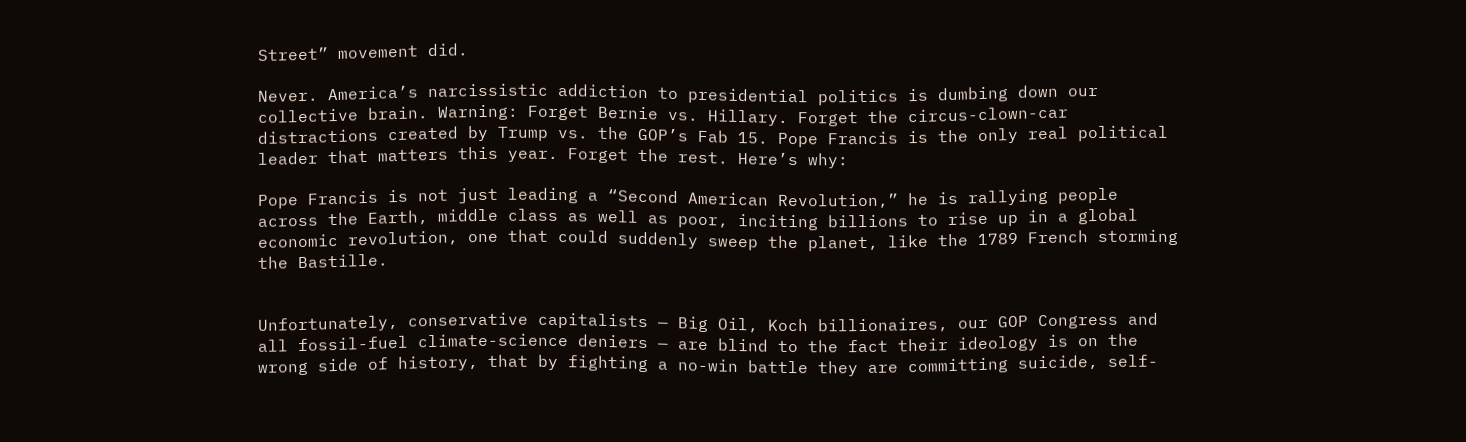Street” movement did.

Never. America’s narcissistic addiction to presidential politics is dumbing down our collective brain. Warning: Forget Bernie vs. Hillary. Forget the circus-clown-car distractions created by Trump vs. the GOP’s Fab 15. Pope Francis is the only real political leader that matters this year. Forget the rest. Here’s why:

Pope Francis is not just leading a “Second American Revolution,” he is rallying people across the Earth, middle class as well as poor, inciting billions to rise up in a global economic revolution, one that could suddenly sweep the planet, like the 1789 French storming the Bastille.


Unfortunately, conservative capitalists — Big Oil, Koch billionaires, our GOP Congress and all fossil-fuel climate-science deniers — are blind to the fact their ideology is on the wrong side of history, that by fighting a no-win battle they are committing suicide, self-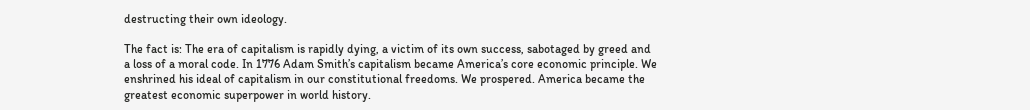destructing their own ideology.

The fact is: The era of capitalism is rapidly dying, a victim of its own success, sabotaged by greed and a loss of a moral code. In 1776 Adam Smith’s capitalism became America’s core economic principle. We enshrined his ideal of capitalism in our constitutional freedoms. We prospered. America became the greatest economic superpower in world history.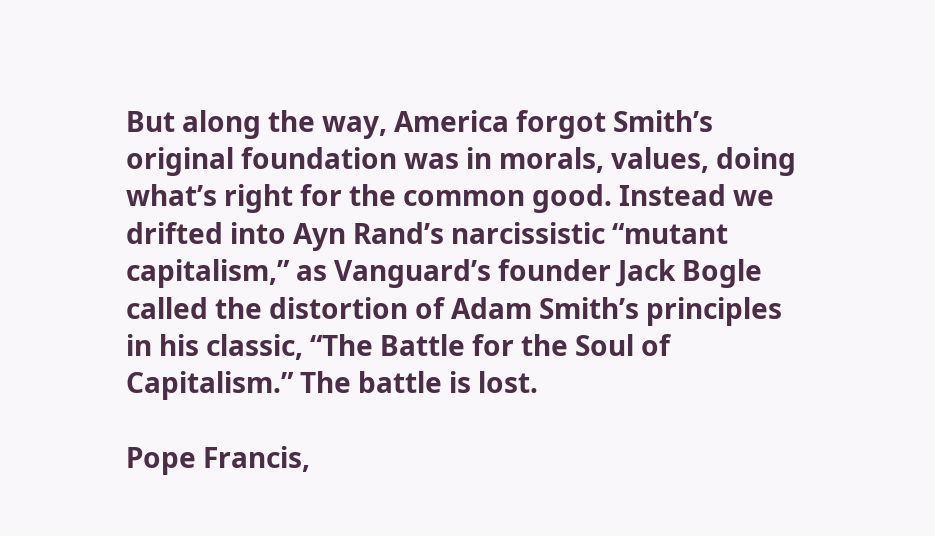But along the way, America forgot Smith’s original foundation was in morals, values, doing what’s right for the common good. Instead we drifted into Ayn Rand’s narcissistic “mutant capitalism,” as Vanguard’s founder Jack Bogle called the distortion of Adam Smith’s principles in his classic, “The Battle for the Soul of Capitalism.” The battle is lost.

Pope Francis,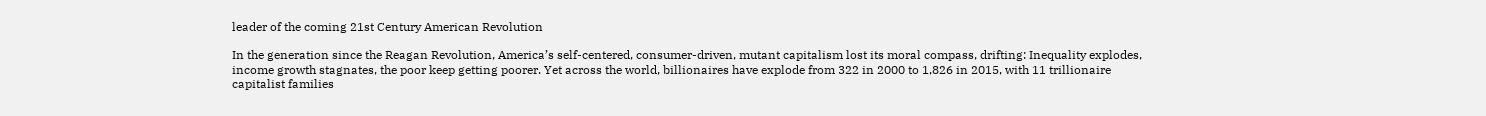leader of the coming 21st Century American Revolution

In the generation since the Reagan Revolution, America’s self-centered, consumer-driven, mutant capitalism lost its moral compass, drifting: Inequality explodes, income growth stagnates, the poor keep getting poorer. Yet across the world, billionaires have explode from 322 in 2000 to 1,826 in 2015, with 11 trillionaire capitalist families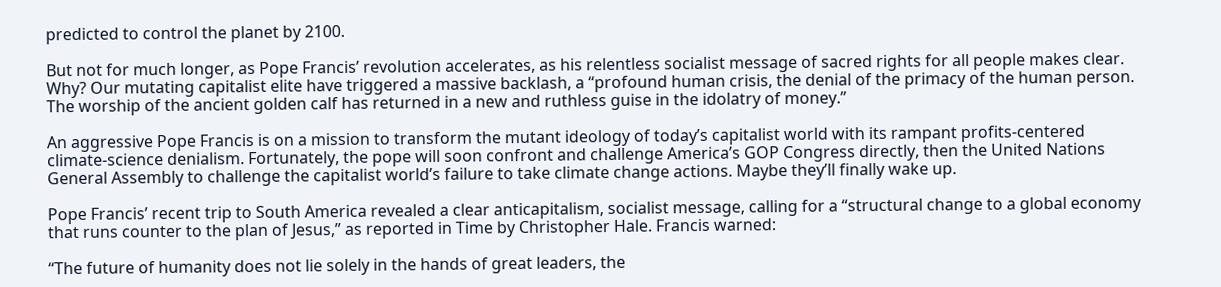predicted to control the planet by 2100.

But not for much longer, as Pope Francis’ revolution accelerates, as his relentless socialist message of sacred rights for all people makes clear. Why? Our mutating capitalist elite have triggered a massive backlash, a “profound human crisis, the denial of the primacy of the human person. The worship of the ancient golden calf has returned in a new and ruthless guise in the idolatry of money.”

An aggressive Pope Francis is on a mission to transform the mutant ideology of today’s capitalist world with its rampant profits-centered climate-science denialism. Fortunately, the pope will soon confront and challenge America’s GOP Congress directly, then the United Nations General Assembly to challenge the capitalist world’s failure to take climate change actions. Maybe they’ll finally wake up.

Pope Francis’ recent trip to South America revealed a clear anticapitalism, socialist message, calling for a “structural change to a global economy that runs counter to the plan of Jesus,” as reported in Time by Christopher Hale. Francis warned:

“The future of humanity does not lie solely in the hands of great leaders, the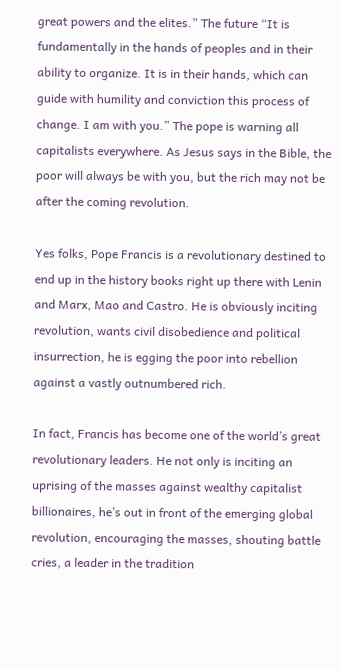great powers and the elites.” The future “It is fundamentally in the hands of peoples and in their ability to organize. It is in their hands, which can guide with humility and conviction this process of change. I am with you.” The pope is warning all capitalists everywhere. As Jesus says in the Bible, the poor will always be with you, but the rich may not be after the coming revolution.

Yes folks, Pope Francis is a revolutionary destined to end up in the history books right up there with Lenin and Marx, Mao and Castro. He is obviously inciting revolution, wants civil disobedience and political insurrection, he is egging the poor into rebellion against a vastly outnumbered rich.

In fact, Francis has become one of the world’s great revolutionary leaders. He not only is inciting an uprising of the masses against wealthy capitalist billionaires, he’s out in front of the emerging global revolution, encouraging the masses, shouting battle cries, a leader in the tradition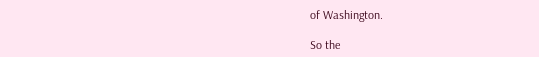of Washington.

So the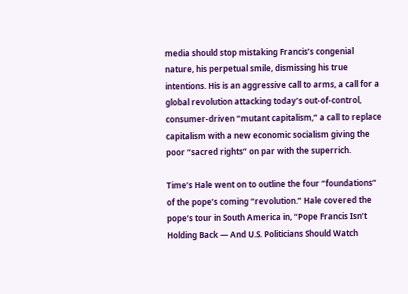media should stop mistaking Francis’s congenial nature, his perpetual smile, dismissing his true intentions. His is an aggressive call to arms, a call for a global revolution attacking today’s out-of-control, consumer-driven “mutant capitalism,” a call to replace capitalism with a new economic socialism giving the poor “sacred rights” on par with the superrich.

Time’s Hale went on to outline the four “foundations” of the pope’s coming “revolution.” Hale covered the pope’s tour in South America in, “Pope Francis Isn’t Holding Back — And U.S. Politicians Should Watch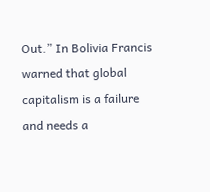Out.” In Bolivia Francis warned that global capitalism is a failure and needs a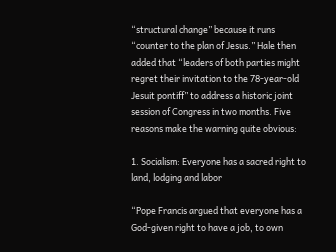“structural change” because it runs “counter to the plan of Jesus.” Hale then added that “leaders of both parties might regret their invitation to the 78-year-old Jesuit pontiff” to address a historic joint session of Congress in two months. Five reasons make the warning quite obvious:

1. Socialism: Everyone has a sacred right to land, lodging and labor

“Pope Francis argued that everyone has a God-given right to have a job, to own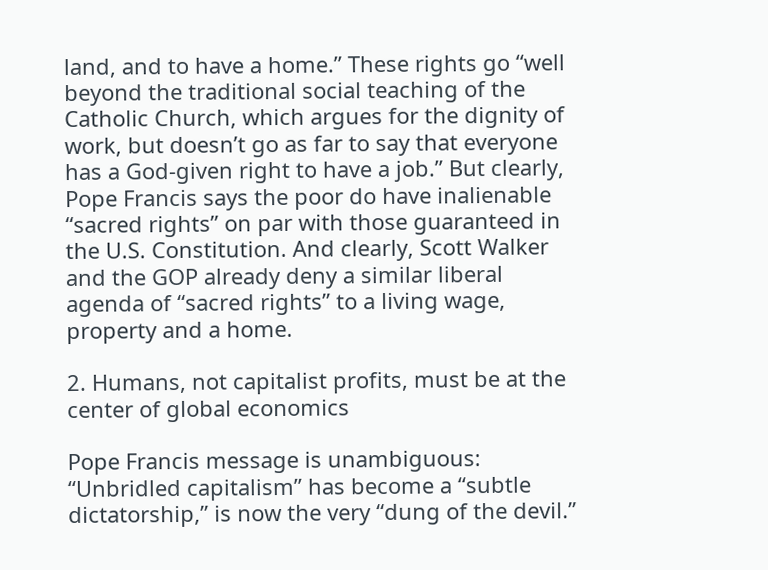land, and to have a home.” These rights go “well beyond the traditional social teaching of the Catholic Church, which argues for the dignity of work, but doesn’t go as far to say that everyone has a God-given right to have a job.” But clearly, Pope Francis says the poor do have inalienable “sacred rights” on par with those guaranteed in the U.S. Constitution. And clearly, Scott Walker and the GOP already deny a similar liberal agenda of “sacred rights” to a living wage, property and a home.

2. Humans, not capitalist profits, must be at the center of global economics

Pope Francis message is unambiguous: “Unbridled capitalism” has become a “subtle dictatorship,” is now the very “dung of the devil.”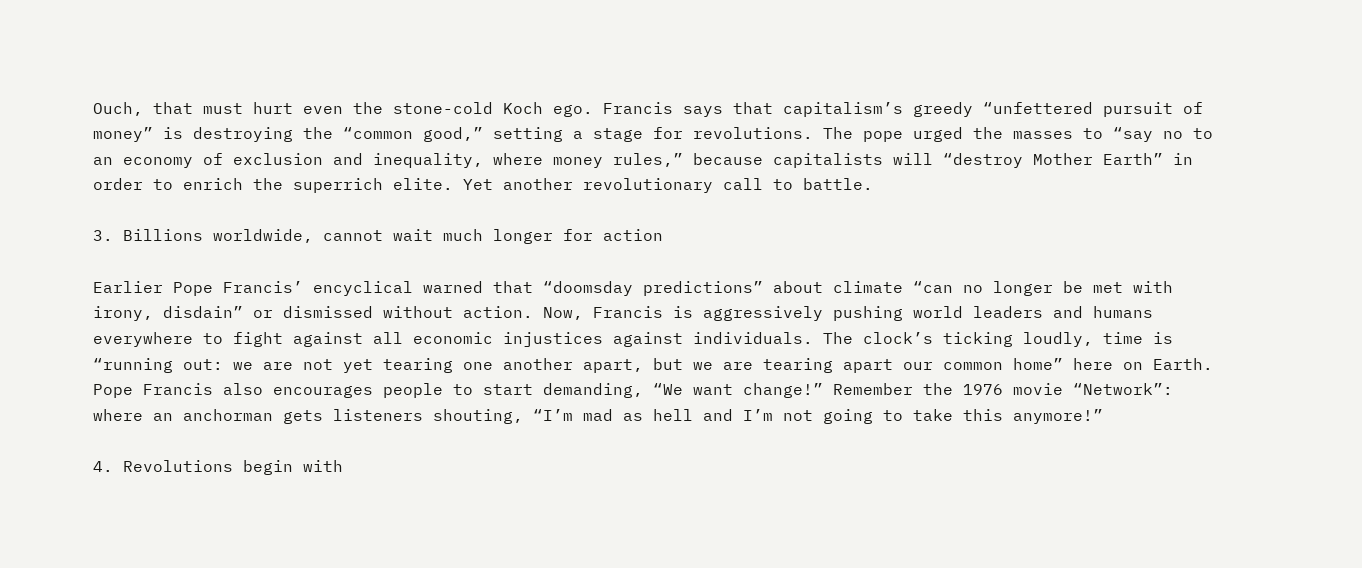Ouch, that must hurt even the stone-cold Koch ego. Francis says that capitalism’s greedy “unfettered pursuit of money” is destroying the “common good,” setting a stage for revolutions. The pope urged the masses to “say no to an economy of exclusion and inequality, where money rules,” because capitalists will “destroy Mother Earth” in order to enrich the superrich elite. Yet another revolutionary call to battle.

3. Billions worldwide, cannot wait much longer for action

Earlier Pope Francis’ encyclical warned that “doomsday predictions” about climate “can no longer be met with irony, disdain” or dismissed without action. Now, Francis is aggressively pushing world leaders and humans everywhere to fight against all economic injustices against individuals. The clock’s ticking loudly, time is “running out: we are not yet tearing one another apart, but we are tearing apart our common home” here on Earth. Pope Francis also encourages people to start demanding, “We want change!” Remember the 1976 movie “Network”: where an anchorman gets listeners shouting, “I’m mad as hell and I’m not going to take this anymore!”

4. Revolutions begin with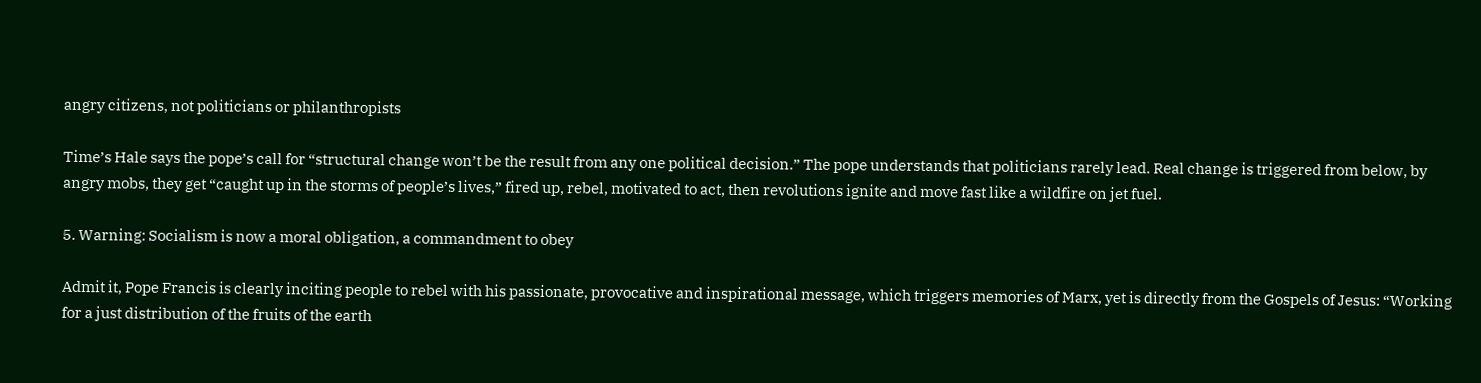angry citizens, not politicians or philanthropists

Time’s Hale says the pope’s call for “structural change won’t be the result from any one political decision.” The pope understands that politicians rarely lead. Real change is triggered from below, by angry mobs, they get “caught up in the storms of people’s lives,” fired up, rebel, motivated to act, then revolutions ignite and move fast like a wildfire on jet fuel.

5. Warning: Socialism is now a moral obligation, a commandment to obey

Admit it, Pope Francis is clearly inciting people to rebel with his passionate, provocative and inspirational message, which triggers memories of Marx, yet is directly from the Gospels of Jesus: “Working for a just distribution of the fruits of the earth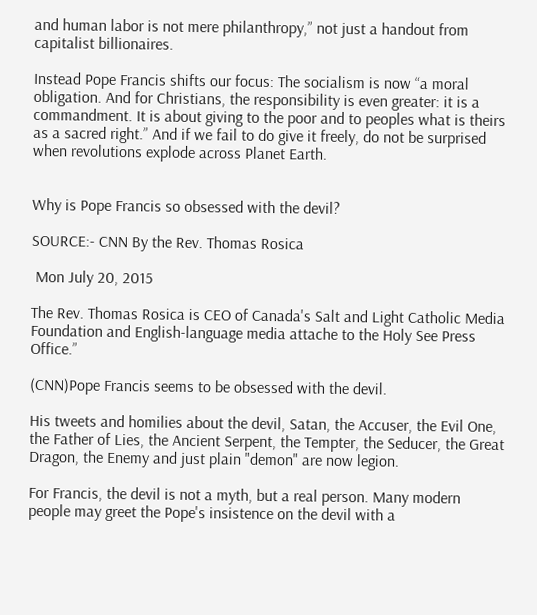and human labor is not mere philanthropy,” not just a handout from capitalist billionaires.

Instead Pope Francis shifts our focus: The socialism is now “a moral obligation. And for Christians, the responsibility is even greater: it is a commandment. It is about giving to the poor and to peoples what is theirs as a sacred right.” And if we fail to do give it freely, do not be surprised when revolutions explode across Planet Earth.


Why is Pope Francis so obsessed with the devil?

SOURCE:- CNN By the Rev. Thomas Rosica

 Mon July 20, 2015

The Rev. Thomas Rosica is CEO of Canada's Salt and Light Catholic Media Foundation and English-language media attache to the Holy See Press Office.”

(CNN)Pope Francis seems to be obsessed with the devil.

His tweets and homilies about the devil, Satan, the Accuser, the Evil One, the Father of Lies, the Ancient Serpent, the Tempter, the Seducer, the Great Dragon, the Enemy and just plain "demon" are now legion.

For Francis, the devil is not a myth, but a real person. Many modern people may greet the Pope's insistence on the devil with a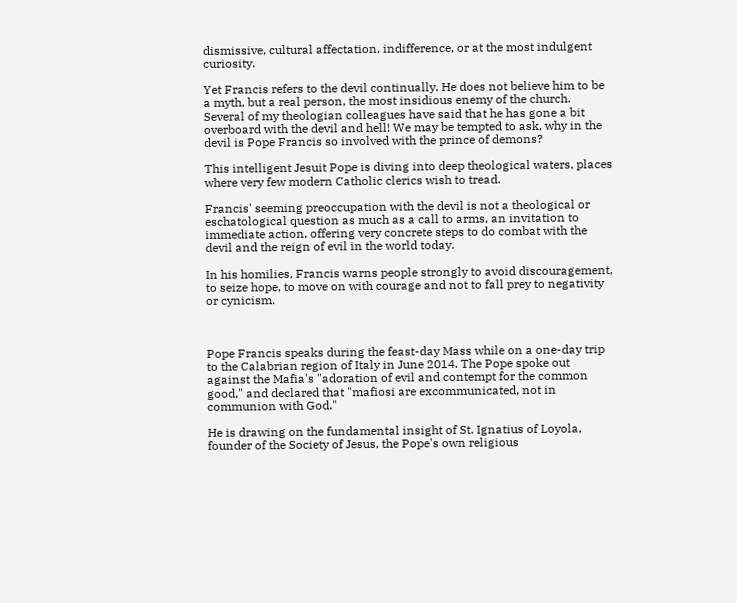dismissive, cultural affectation, indifference, or at the most indulgent curiosity.

Yet Francis refers to the devil continually. He does not believe him to be a myth, but a real person, the most insidious enemy of the church. Several of my theologian colleagues have said that he has gone a bit overboard with the devil and hell! We may be tempted to ask, why in the devil is Pope Francis so involved with the prince of demons?

This intelligent Jesuit Pope is diving into deep theological waters, places where very few modern Catholic clerics wish to tread.

Francis' seeming preoccupation with the devil is not a theological or eschatological question as much as a call to arms, an invitation to immediate action, offering very concrete steps to do combat with the devil and the reign of evil in the world today.

In his homilies, Francis warns people strongly to avoid discouragement, to seize hope, to move on with courage and not to fall prey to negativity or cynicism.



Pope Francis speaks during the feast-day Mass while on a one-day trip to the Calabrian region of Italy in June 2014. The Pope spoke out against the Mafia's "adoration of evil and contempt for the common good," and declared that "mafiosi are excommunicated, not in communion with God."

He is drawing on the fundamental insight of St. Ignatius of Loyola, founder of the Society of Jesus, the Pope's own religious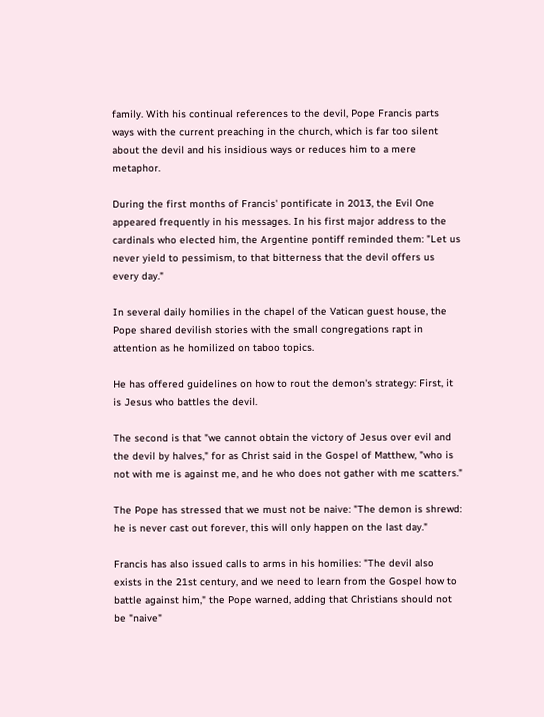family. With his continual references to the devil, Pope Francis parts ways with the current preaching in the church, which is far too silent about the devil and his insidious ways or reduces him to a mere metaphor.

During the first months of Francis' pontificate in 2013, the Evil One appeared frequently in his messages. In his first major address to the cardinals who elected him, the Argentine pontiff reminded them: "Let us never yield to pessimism, to that bitterness that the devil offers us every day."

In several daily homilies in the chapel of the Vatican guest house, the Pope shared devilish stories with the small congregations rapt in attention as he homilized on taboo topics.

He has offered guidelines on how to rout the demon's strategy: First, it is Jesus who battles the devil.

The second is that "we cannot obtain the victory of Jesus over evil and the devil by halves," for as Christ said in the Gospel of Matthew, "who is not with me is against me, and he who does not gather with me scatters."

The Pope has stressed that we must not be naive: "The demon is shrewd: he is never cast out forever, this will only happen on the last day."

Francis has also issued calls to arms in his homilies: "The devil also exists in the 21st century, and we need to learn from the Gospel how to battle against him," the Pope warned, adding that Christians should not be "naive"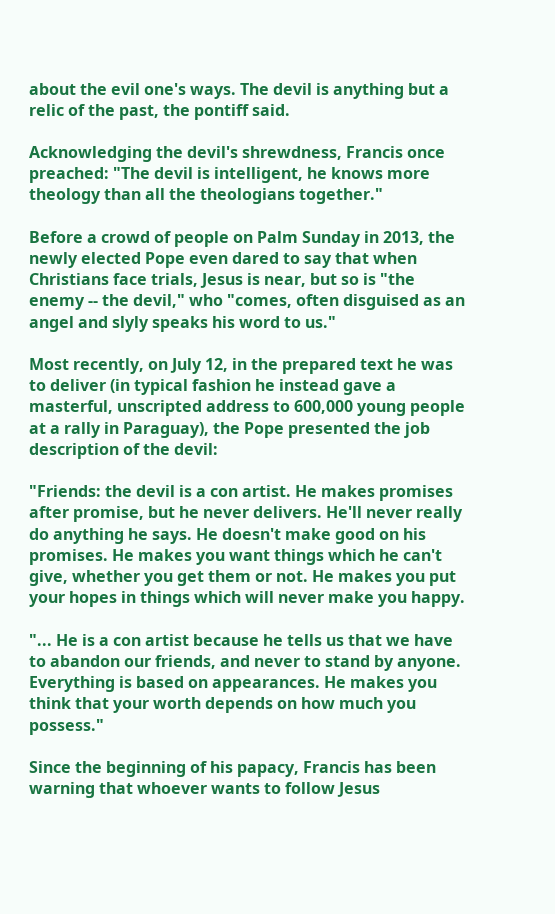about the evil one's ways. The devil is anything but a relic of the past, the pontiff said.

Acknowledging the devil's shrewdness, Francis once preached: "The devil is intelligent, he knows more theology than all the theologians together."

Before a crowd of people on Palm Sunday in 2013, the newly elected Pope even dared to say that when Christians face trials, Jesus is near, but so is "the enemy -- the devil," who "comes, often disguised as an angel and slyly speaks his word to us."

Most recently, on July 12, in the prepared text he was to deliver (in typical fashion he instead gave a masterful, unscripted address to 600,000 young people at a rally in Paraguay), the Pope presented the job description of the devil:

"Friends: the devil is a con artist. He makes promises after promise, but he never delivers. He'll never really do anything he says. He doesn't make good on his promises. He makes you want things which he can't give, whether you get them or not. He makes you put your hopes in things which will never make you happy.

"... He is a con artist because he tells us that we have to abandon our friends, and never to stand by anyone. Everything is based on appearances. He makes you think that your worth depends on how much you possess."

Since the beginning of his papacy, Francis has been warning that whoever wants to follow Jesus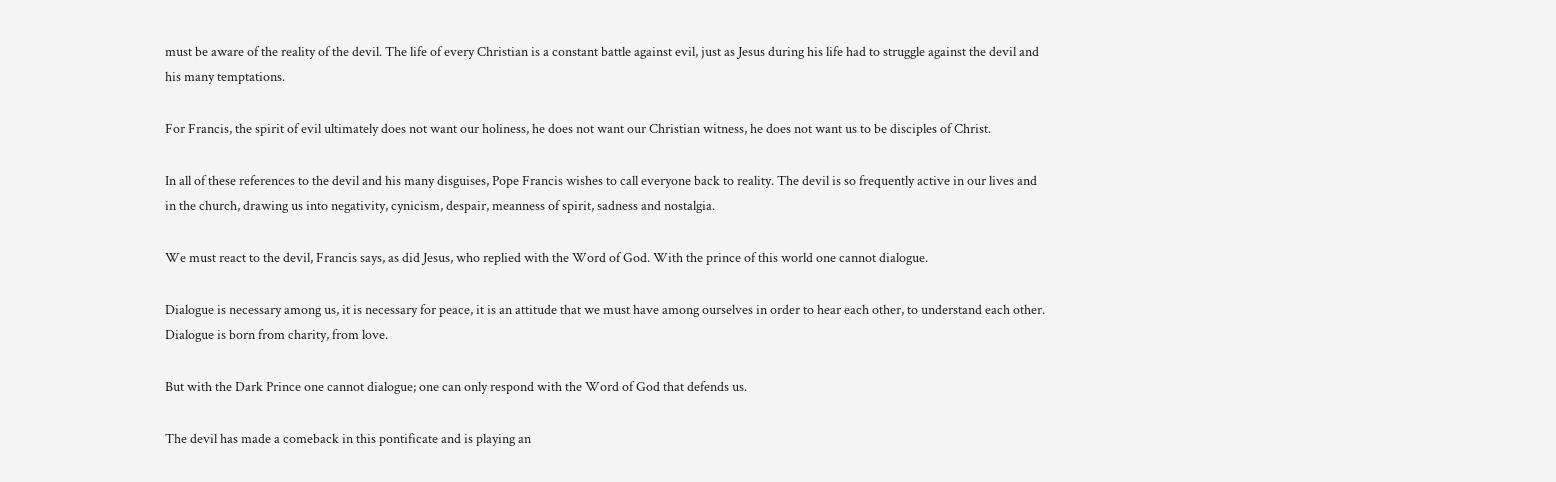must be aware of the reality of the devil. The life of every Christian is a constant battle against evil, just as Jesus during his life had to struggle against the devil and his many temptations.

For Francis, the spirit of evil ultimately does not want our holiness, he does not want our Christian witness, he does not want us to be disciples of Christ.

In all of these references to the devil and his many disguises, Pope Francis wishes to call everyone back to reality. The devil is so frequently active in our lives and in the church, drawing us into negativity, cynicism, despair, meanness of spirit, sadness and nostalgia.

We must react to the devil, Francis says, as did Jesus, who replied with the Word of God. With the prince of this world one cannot dialogue.

Dialogue is necessary among us, it is necessary for peace, it is an attitude that we must have among ourselves in order to hear each other, to understand each other. Dialogue is born from charity, from love.

But with the Dark Prince one cannot dialogue; one can only respond with the Word of God that defends us.

The devil has made a comeback in this pontificate and is playing an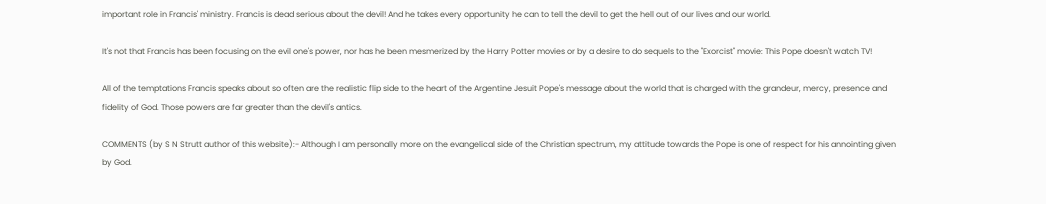important role in Francis' ministry. Francis is dead serious about the devil! And he takes every opportunity he can to tell the devil to get the hell out of our lives and our world.

It's not that Francis has been focusing on the evil one's power, nor has he been mesmerized by the Harry Potter movies or by a desire to do sequels to the "Exorcist" movie: This Pope doesn't watch TV!

All of the temptations Francis speaks about so often are the realistic flip side to the heart of the Argentine Jesuit Pope's message about the world that is charged with the grandeur, mercy, presence and fidelity of God. Those powers are far greater than the devil's antics.

COMMENTS (by S N Strutt author of this website):- Although I am personally more on the evangelical side of the Christian spectrum, my attitude towards the Pope is one of respect for his annointing given by God.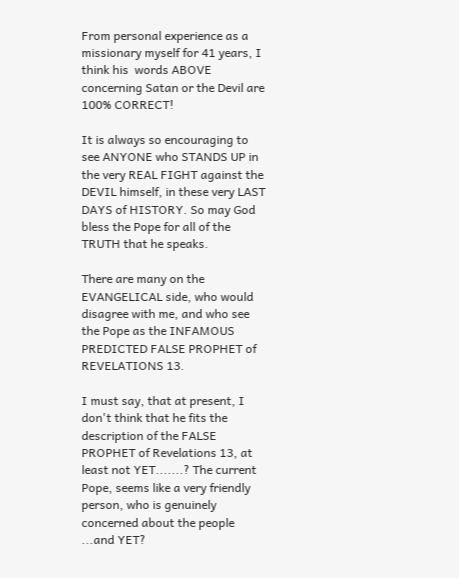From personal experience as a missionary myself for 41 years, I think his  words ABOVE concerning Satan or the Devil are 100% CORRECT!

It is always so encouraging to see ANYONE who STANDS UP in the very REAL FIGHT against the DEVIL himself, in these very LAST DAYS of HISTORY. So may God bless the Pope for all of the TRUTH that he speaks.

There are many on the EVANGELICAL side, who would disagree with me, and who see the Pope as the INFAMOUS PREDICTED FALSE PROPHET of REVELATIONS 13.

I must say, that at present, I don't think that he fits the description of the FALSE PROPHET of Revelations 13, at least not YET.......? The current Pope, seems like a very friendly person, who is genuinely concerned about the people ...and YET?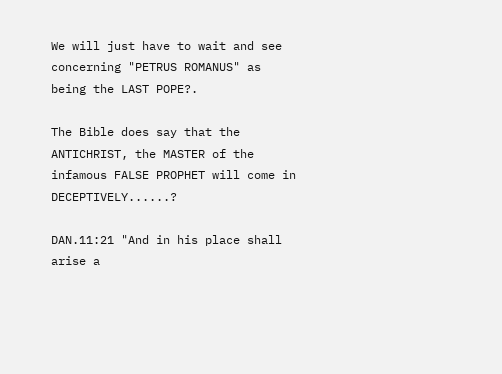We will just have to wait and see concerning "PETRUS ROMANUS" as being the LAST POPE?.

The Bible does say that the ANTICHRIST, the MASTER of the infamous FALSE PROPHET will come in DECEPTIVELY......?

DAN.11:21 "And in his place shall arise a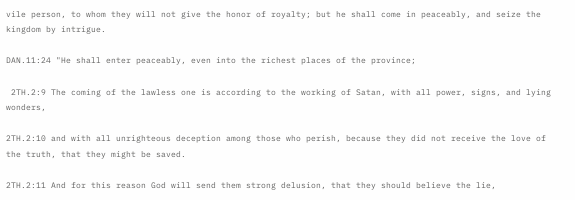vile person, to whom they will not give the honor of royalty; but he shall come in peaceably, and seize the kingdom by intrigue.

DAN.11:24 "He shall enter peaceably, even into the richest places of the province;

 2TH.2:9 The coming of the lawless one is according to the working of Satan, with all power, signs, and lying wonders,

2TH.2:10 and with all unrighteous deception among those who perish, because they did not receive the love of the truth, that they might be saved.

2TH.2:11 And for this reason God will send them strong delusion, that they should believe the lie,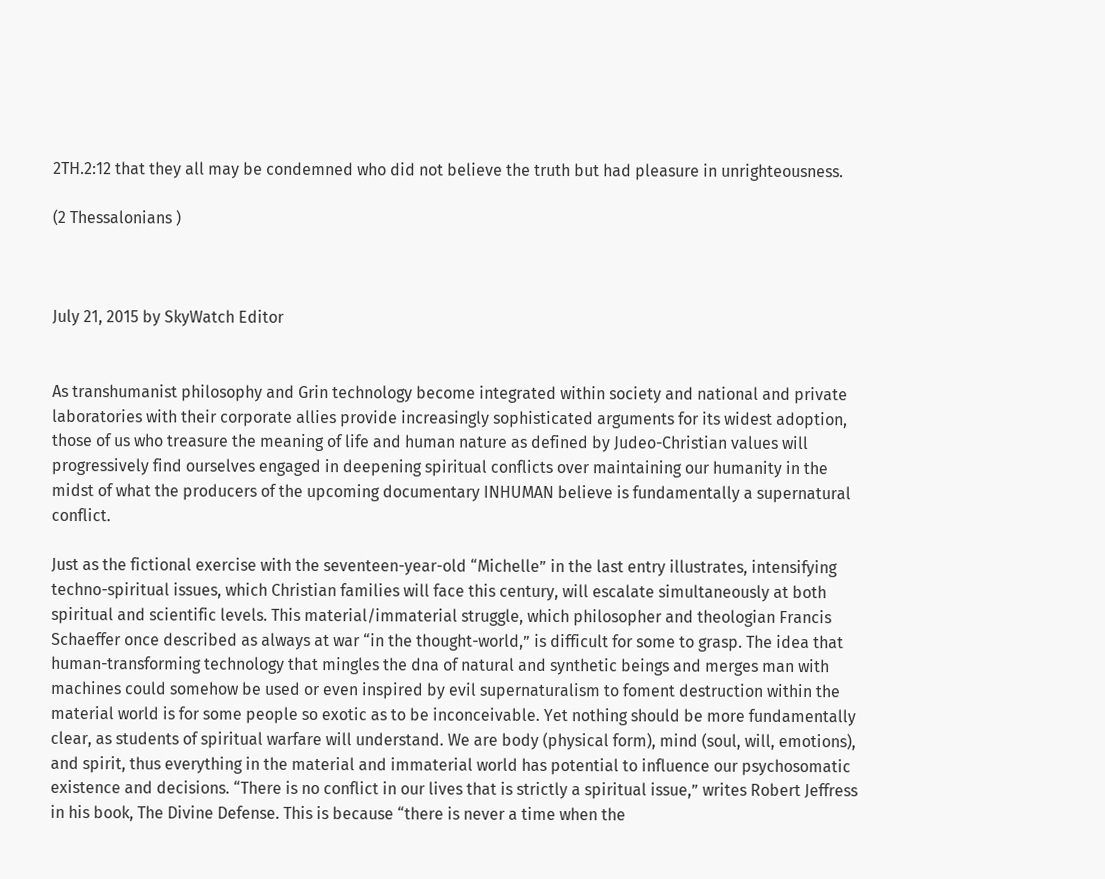2TH.2:12 that they all may be condemned who did not believe the truth but had pleasure in unrighteousness.

(2 Thessalonians )



July 21, 2015 by SkyWatch Editor


As transhumanist philosophy and Grin technology become integrated within society and national and private laboratories with their corporate allies provide increasingly sophisticated arguments for its widest adoption, those of us who treasure the meaning of life and human nature as defined by Judeo-Christian values will progressively find ourselves engaged in deepening spiritual conflicts over maintaining our humanity in the midst of what the producers of the upcoming documentary INHUMAN believe is fundamentally a supernatural conflict.

Just as the fictional exercise with the seventeen-year-old “Michelle” in the last entry illustrates, intensifying techno-spiritual issues, which Christian families will face this century, will escalate simultaneously at both spiritual and scientific levels. This material/immaterial struggle, which philosopher and theologian Francis Schaeffer once described as always at war “in the thought-world,” is difficult for some to grasp. The idea that human-transforming technology that mingles the dna of natural and synthetic beings and merges man with machines could somehow be used or even inspired by evil supernaturalism to foment destruction within the material world is for some people so exotic as to be inconceivable. Yet nothing should be more fundamentally clear, as students of spiritual warfare will understand. We are body (physical form), mind (soul, will, emotions), and spirit, thus everything in the material and immaterial world has potential to influence our psychosomatic existence and decisions. “There is no conflict in our lives that is strictly a spiritual issue,” writes Robert Jeffress in his book, The Divine Defense. This is because “there is never a time when the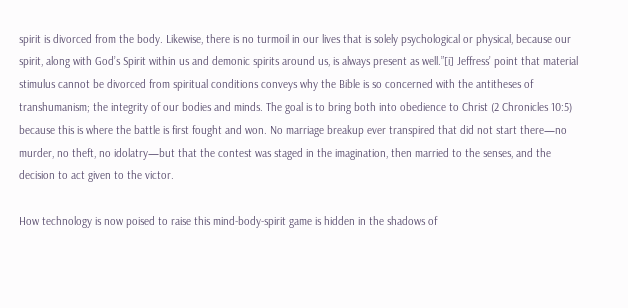spirit is divorced from the body. Likewise, there is no turmoil in our lives that is solely psychological or physical, because our spirit, along with God’s Spirit within us and demonic spirits around us, is always present as well.”[i] Jeffress’ point that material stimulus cannot be divorced from spiritual conditions conveys why the Bible is so concerned with the antitheses of transhumanism; the integrity of our bodies and minds. The goal is to bring both into obedience to Christ (2 Chronicles 10:5) because this is where the battle is first fought and won. No marriage breakup ever transpired that did not start there—no murder, no theft, no idolatry—but that the contest was staged in the imagination, then married to the senses, and the decision to act given to the victor.

How technology is now poised to raise this mind-body-spirit game is hidden in the shadows of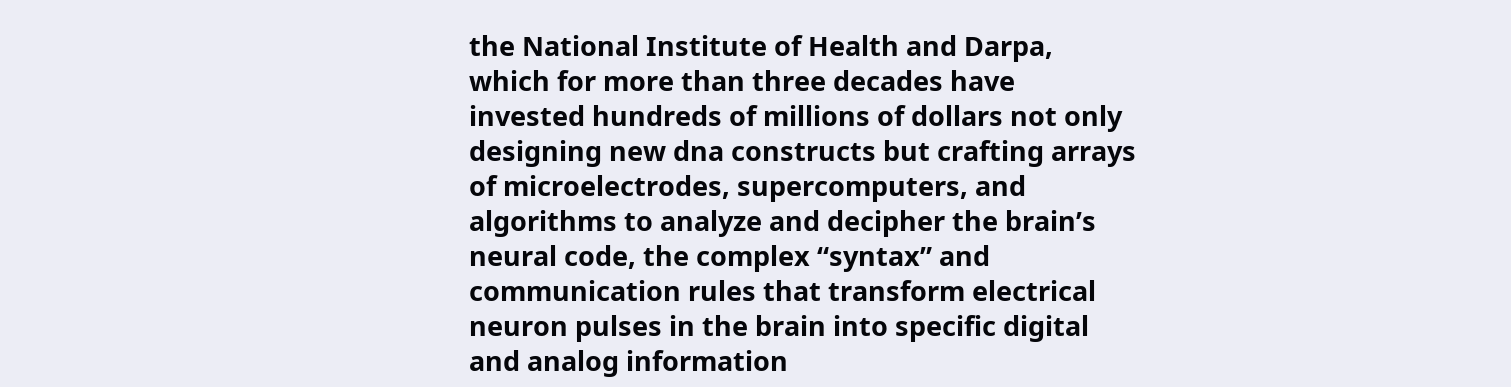the National Institute of Health and Darpa, which for more than three decades have invested hundreds of millions of dollars not only designing new dna constructs but crafting arrays of microelectrodes, supercomputers, and algorithms to analyze and decipher the brain’s neural code, the complex “syntax” and communication rules that transform electrical neuron pulses in the brain into specific digital and analog information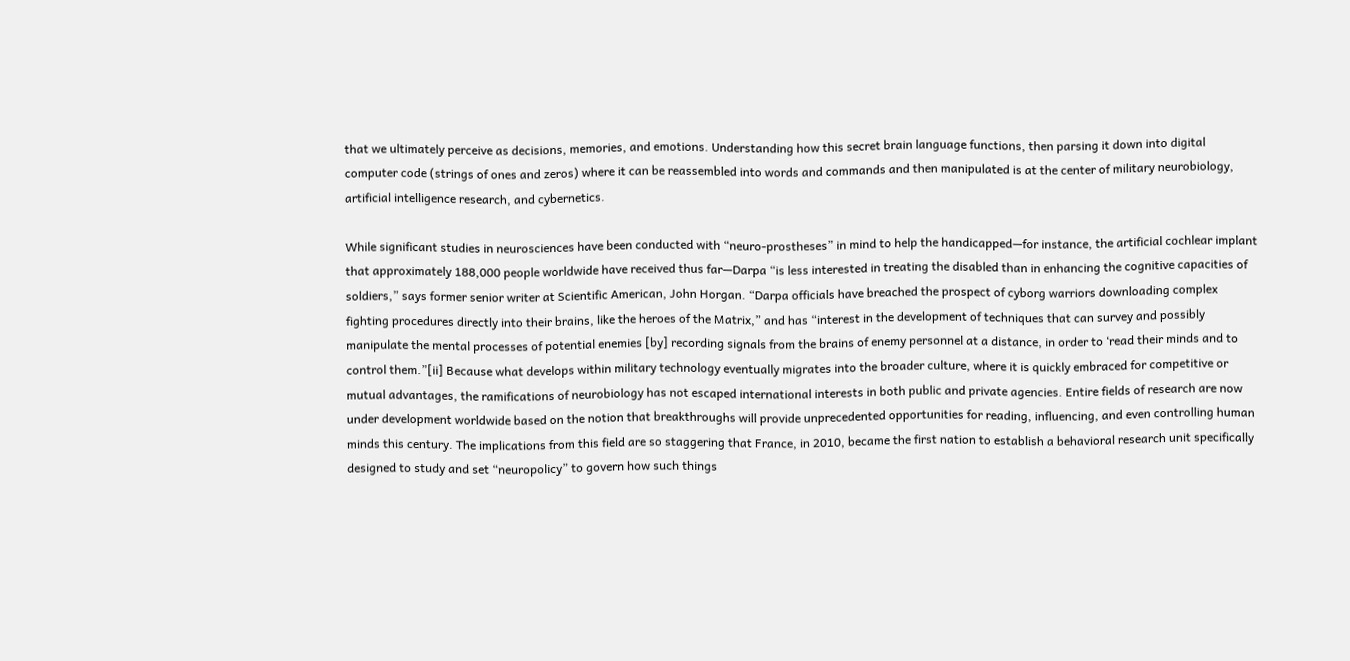that we ultimately perceive as decisions, memories, and emotions. Understanding how this secret brain language functions, then parsing it down into digital computer code (strings of ones and zeros) where it can be reassembled into words and commands and then manipulated is at the center of military neurobiology, artificial intelligence research, and cybernetics.

While significant studies in neurosciences have been conducted with “neuro-prostheses” in mind to help the handicapped—for instance, the artificial cochlear implant that approximately 188,000 people worldwide have received thus far—Darpa “is less interested in treating the disabled than in enhancing the cognitive capacities of soldiers,” says former senior writer at Scientific American, John Horgan. “Darpa officials have breached the prospect of cyborg warriors downloading complex fighting procedures directly into their brains, like the heroes of the Matrix,” and has “interest in the development of techniques that can survey and possibly manipulate the mental processes of potential enemies [by] recording signals from the brains of enemy personnel at a distance, in order to ‘read their minds and to control them.”[ii] Because what develops within military technology eventually migrates into the broader culture, where it is quickly embraced for competitive or mutual advantages, the ramifications of neurobiology has not escaped international interests in both public and private agencies. Entire fields of research are now under development worldwide based on the notion that breakthroughs will provide unprecedented opportunities for reading, influencing, and even controlling human minds this century. The implications from this field are so staggering that France, in 2010, became the first nation to establish a behavioral research unit specifically designed to study and set “neuropolicy” to govern how such things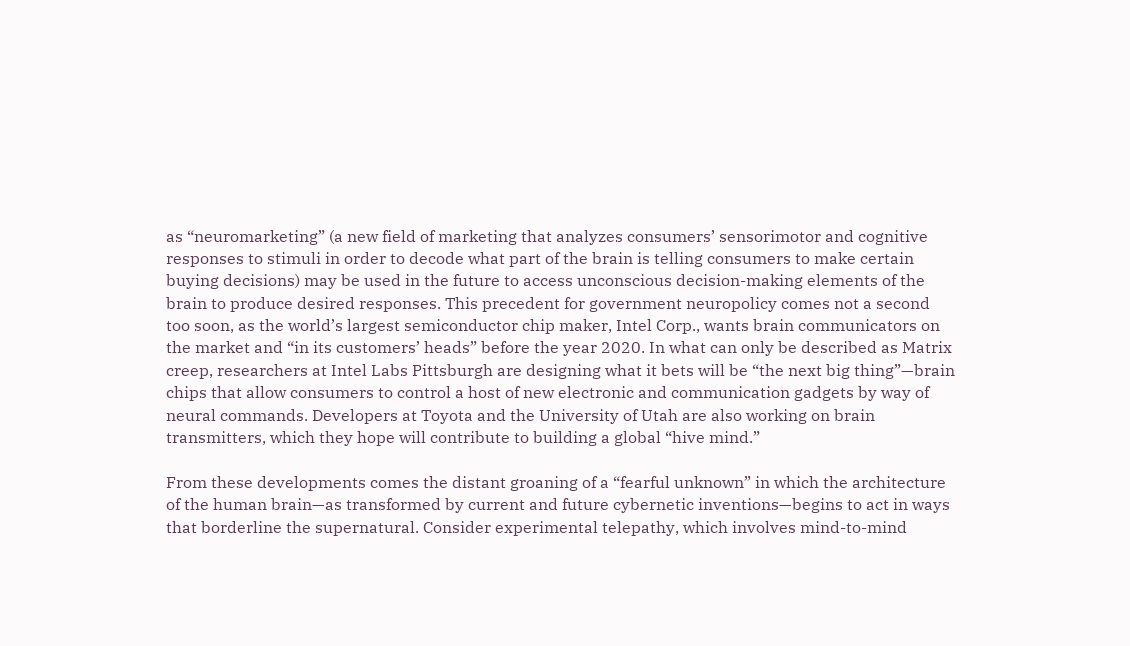as “neuromarketing” (a new field of marketing that analyzes consumers’ sensorimotor and cognitive responses to stimuli in order to decode what part of the brain is telling consumers to make certain buying decisions) may be used in the future to access unconscious decision-making elements of the brain to produce desired responses. This precedent for government neuropolicy comes not a second too soon, as the world’s largest semiconductor chip maker, Intel Corp., wants brain communicators on the market and “in its customers’ heads” before the year 2020. In what can only be described as Matrix creep, researchers at Intel Labs Pittsburgh are designing what it bets will be “the next big thing”—brain chips that allow consumers to control a host of new electronic and communication gadgets by way of neural commands. Developers at Toyota and the University of Utah are also working on brain transmitters, which they hope will contribute to building a global “hive mind.”

From these developments comes the distant groaning of a “fearful unknown” in which the architecture of the human brain—as transformed by current and future cybernetic inventions—begins to act in ways that borderline the supernatural. Consider experimental telepathy, which involves mind-to-mind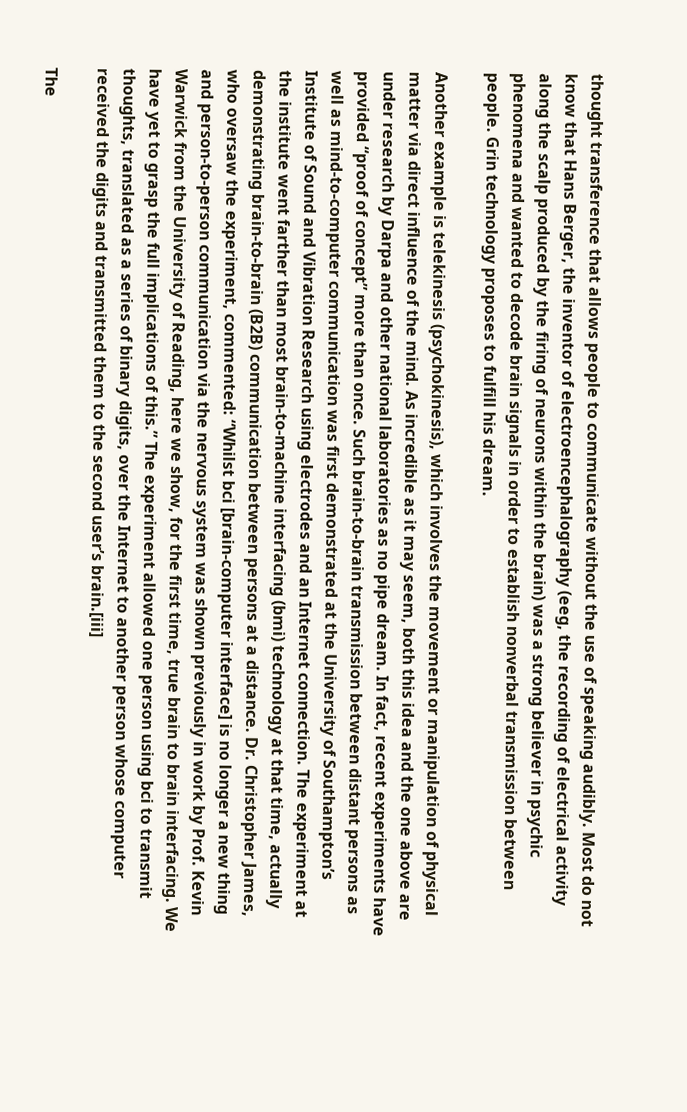thought transference that allows people to communicate without the use of speaking audibly. Most do not know that Hans Berger, the inventor of electroencephalography (eeg, the recording of electrical activity along the scalp produced by the firing of neurons within the brain) was a strong believer in psychic phenomena and wanted to decode brain signals in order to establish nonverbal transmission between people. Grin technology proposes to fulfill his dream.

Another example is telekinesis (psychokinesis), which involves the movement or manipulation of physical matter via direct influence of the mind. As incredible as it may seem, both this idea and the one above are under research by Darpa and other national laboratories as no pipe dream. In fact, recent experiments have provided “proof of concept” more than once. Such brain-to-brain transmission between distant persons as well as mind-to-computer communication was first demonstrated at the University of Southampton’s Institute of Sound and Vibration Research using electrodes and an Internet connection. The experiment at the institute went farther than most brain-to-machine interfacing (bmi) technology at that time, actually demonstrating brain-to-brain (B2B) communication between persons at a distance. Dr. Christopher James, who oversaw the experiment, commented: “Whilst bci [brain-computer interface] is no longer a new thing and person-to-person communication via the nervous system was shown previously in work by Prof. Kevin Warwick from the University of Reading, here we show, for the first time, true brain to brain interfacing. We have yet to grasp the full implications of this.” The experiment allowed one person using bci to transmit thoughts, translated as a series of binary digits, over the Internet to another person whose computer received the digits and transmitted them to the second user’s brain.[iii]

The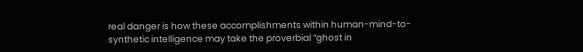real danger is how these accomplishments within human-mind-to-synthetic intelligence may take the proverbial “ghost in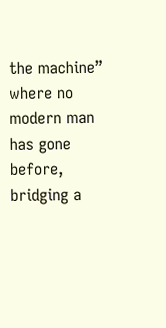the machine” where no modern man has gone before, bridging a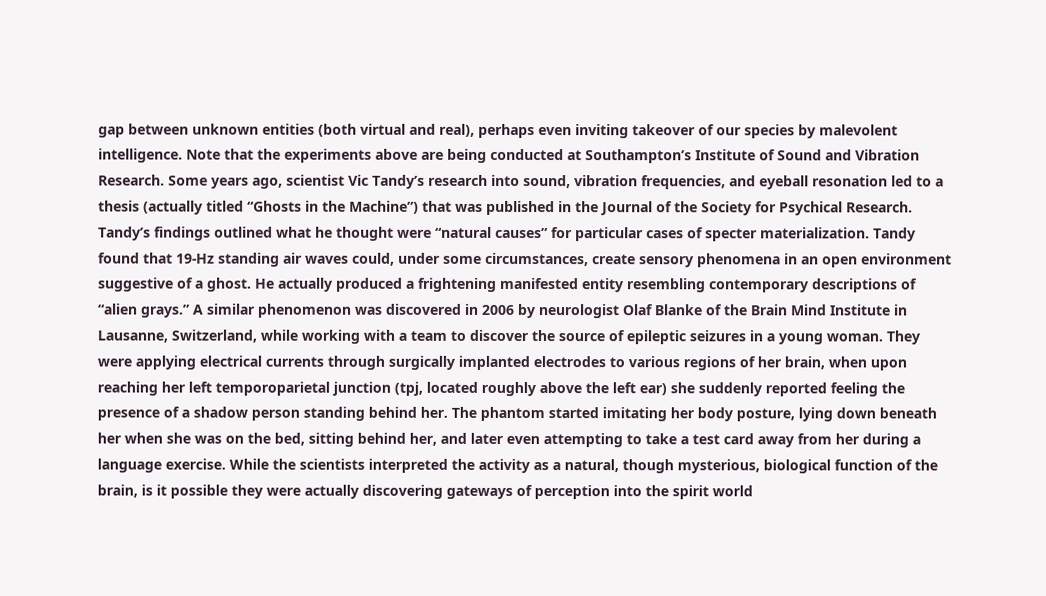gap between unknown entities (both virtual and real), perhaps even inviting takeover of our species by malevolent intelligence. Note that the experiments above are being conducted at Southampton’s Institute of Sound and Vibration Research. Some years ago, scientist Vic Tandy’s research into sound, vibration frequencies, and eyeball resonation led to a thesis (actually titled “Ghosts in the Machine”) that was published in the Journal of the Society for Psychical Research. Tandy’s findings outlined what he thought were “natural causes” for particular cases of specter materialization. Tandy found that 19-Hz standing air waves could, under some circumstances, create sensory phenomena in an open environment suggestive of a ghost. He actually produced a frightening manifested entity resembling contemporary descriptions of “alien grays.” A similar phenomenon was discovered in 2006 by neurologist Olaf Blanke of the Brain Mind Institute in Lausanne, Switzerland, while working with a team to discover the source of epileptic seizures in a young woman. They were applying electrical currents through surgically implanted electrodes to various regions of her brain, when upon reaching her left temporoparietal junction (tpj, located roughly above the left ear) she suddenly reported feeling the presence of a shadow person standing behind her. The phantom started imitating her body posture, lying down beneath her when she was on the bed, sitting behind her, and later even attempting to take a test card away from her during a language exercise. While the scientists interpreted the activity as a natural, though mysterious, biological function of the brain, is it possible they were actually discovering gateways of perception into the spirit world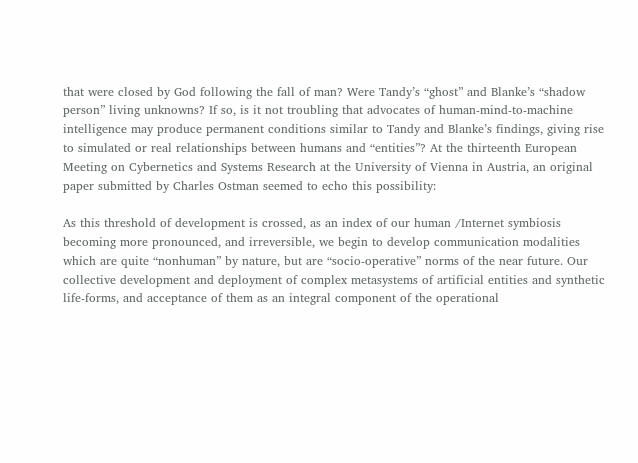that were closed by God following the fall of man? Were Tandy’s “ghost” and Blanke’s “shadow person” living unknowns? If so, is it not troubling that advocates of human-mind-to-machine intelligence may produce permanent conditions similar to Tandy and Blanke’s findings, giving rise to simulated or real relationships between humans and “entities”? At the thirteenth European Meeting on Cybernetics and Systems Research at the University of Vienna in Austria, an original paper submitted by Charles Ostman seemed to echo this possibility:

As this threshold of development is crossed, as an index of our human /Internet symbiosis becoming more pronounced, and irreversible, we begin to develop communication modalities which are quite “nonhuman” by nature, but are “socio-operative” norms of the near future. Our collective development and deployment of complex metasystems of artificial entities and synthetic life-forms, and acceptance of them as an integral component of the operational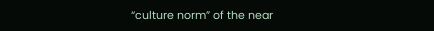“culture norm” of the near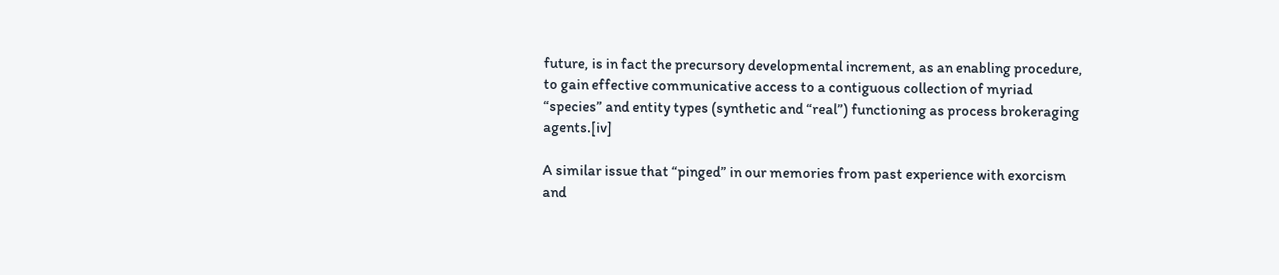future, is in fact the precursory developmental increment, as an enabling procedure, to gain effective communicative access to a contiguous collection of myriad “species” and entity types (synthetic and “real”) functioning as process brokeraging agents.[iv]

A similar issue that “pinged” in our memories from past experience with exorcism and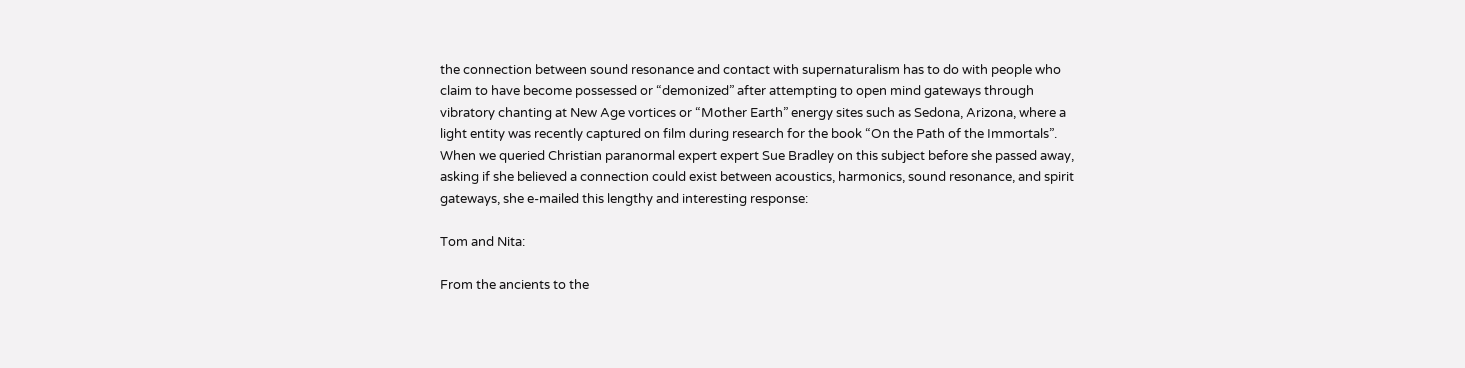the connection between sound resonance and contact with supernaturalism has to do with people who claim to have become possessed or “demonized” after attempting to open mind gateways through vibratory chanting at New Age vortices or “Mother Earth” energy sites such as Sedona, Arizona, where a light entity was recently captured on film during research for the book “On the Path of the Immortals”. When we queried Christian paranormal expert expert Sue Bradley on this subject before she passed away, asking if she believed a connection could exist between acoustics, harmonics, sound resonance, and spirit gateways, she e-mailed this lengthy and interesting response:

Tom and Nita:

From the ancients to the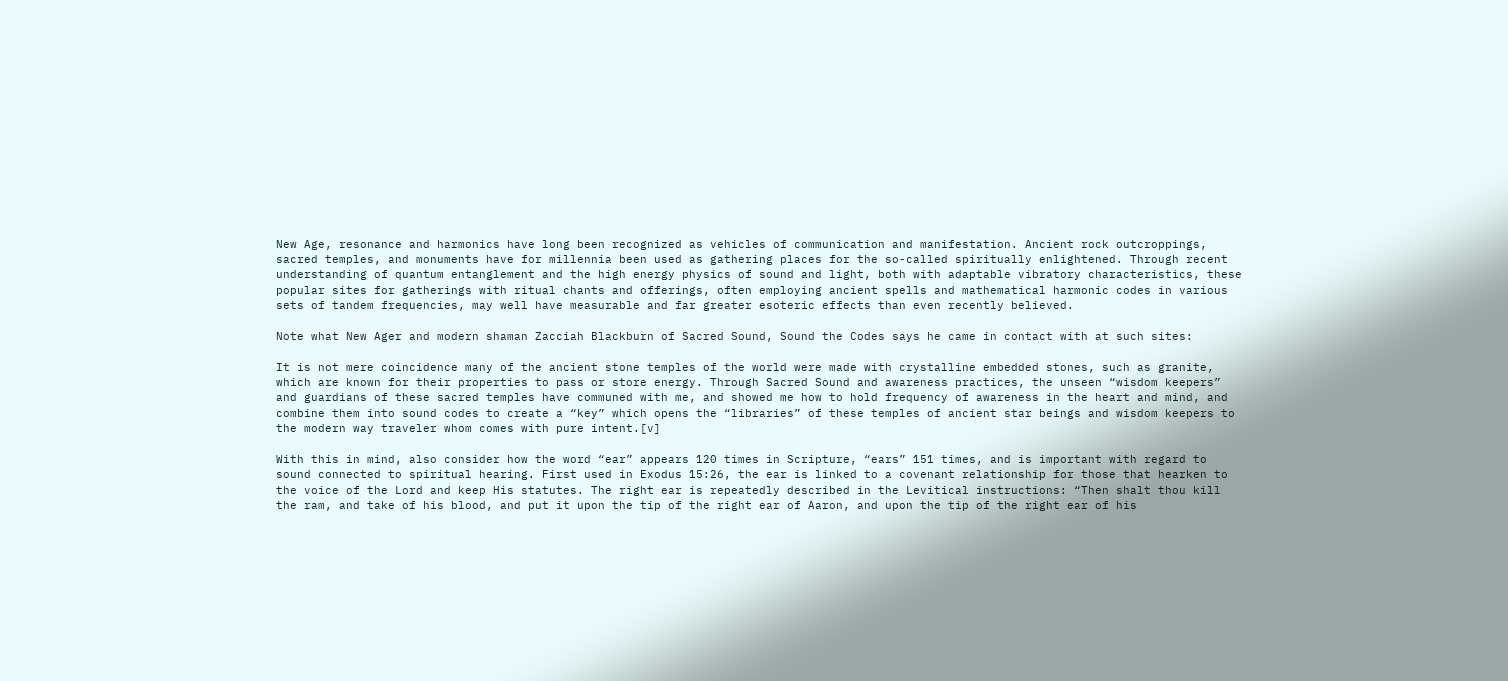New Age, resonance and harmonics have long been recognized as vehicles of communication and manifestation. Ancient rock outcroppings, sacred temples, and monuments have for millennia been used as gathering places for the so-called spiritually enlightened. Through recent understanding of quantum entanglement and the high energy physics of sound and light, both with adaptable vibratory characteristics, these popular sites for gatherings with ritual chants and offerings, often employing ancient spells and mathematical harmonic codes in various sets of tandem frequencies, may well have measurable and far greater esoteric effects than even recently believed.

Note what New Ager and modern shaman Zacciah Blackburn of Sacred Sound, Sound the Codes says he came in contact with at such sites:

It is not mere coincidence many of the ancient stone temples of the world were made with crystalline embedded stones, such as granite, which are known for their properties to pass or store energy. Through Sacred Sound and awareness practices, the unseen “wisdom keepers” and guardians of these sacred temples have communed with me, and showed me how to hold frequency of awareness in the heart and mind, and combine them into sound codes to create a “key” which opens the “libraries” of these temples of ancient star beings and wisdom keepers to the modern way traveler whom comes with pure intent.[v]

With this in mind, also consider how the word “ear” appears 120 times in Scripture, “ears” 151 times, and is important with regard to sound connected to spiritual hearing. First used in Exodus 15:26, the ear is linked to a covenant relationship for those that hearken to the voice of the Lord and keep His statutes. The right ear is repeatedly described in the Levitical instructions: “Then shalt thou kill the ram, and take of his blood, and put it upon the tip of the right ear of Aaron, and upon the tip of the right ear of his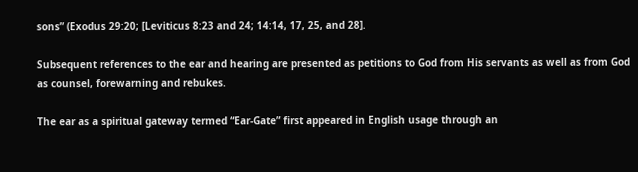sons” (Exodus 29:20; [Leviticus 8:23 and 24; 14:14, 17, 25, and 28].

Subsequent references to the ear and hearing are presented as petitions to God from His servants as well as from God as counsel, forewarning and rebukes.

The ear as a spiritual gateway termed “Ear-Gate” first appeared in English usage through an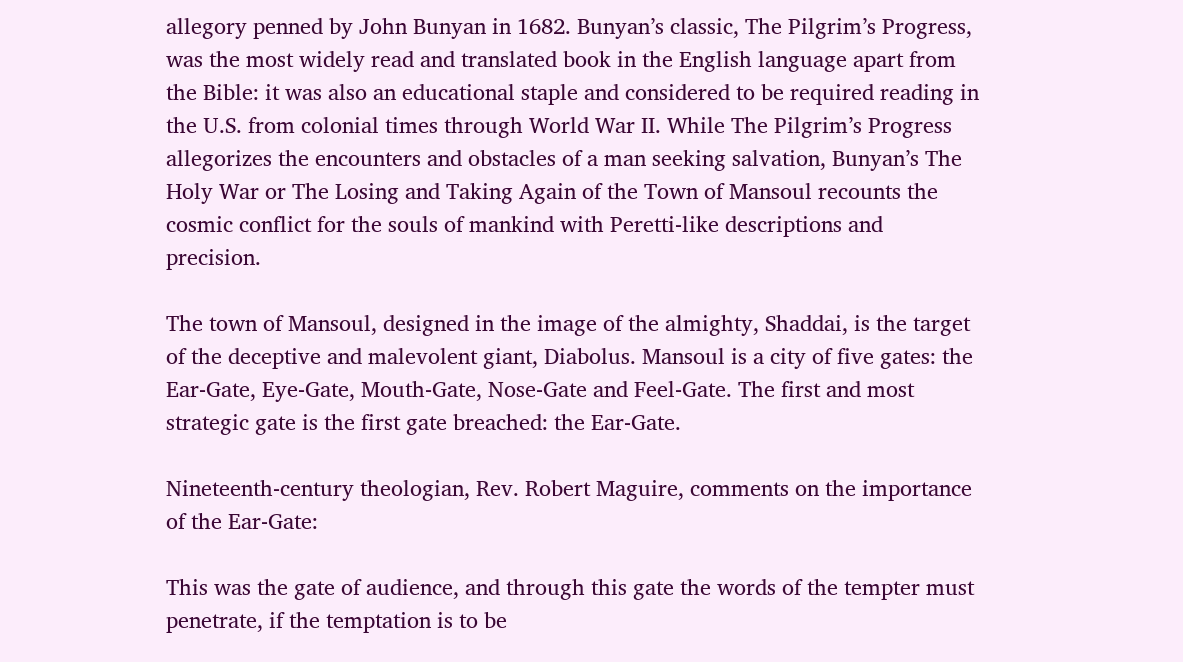allegory penned by John Bunyan in 1682. Bunyan’s classic, The Pilgrim’s Progress, was the most widely read and translated book in the English language apart from the Bible: it was also an educational staple and considered to be required reading in the U.S. from colonial times through World War II. While The Pilgrim’s Progress allegorizes the encounters and obstacles of a man seeking salvation, Bunyan’s The Holy War or The Losing and Taking Again of the Town of Mansoul recounts the cosmic conflict for the souls of mankind with Peretti-like descriptions and precision.

The town of Mansoul, designed in the image of the almighty, Shaddai, is the target of the deceptive and malevolent giant, Diabolus. Mansoul is a city of five gates: the Ear-Gate, Eye-Gate, Mouth-Gate, Nose-Gate and Feel-Gate. The first and most strategic gate is the first gate breached: the Ear-Gate.

Nineteenth-century theologian, Rev. Robert Maguire, comments on the importance of the Ear-Gate:

This was the gate of audience, and through this gate the words of the tempter must penetrate, if the temptation is to be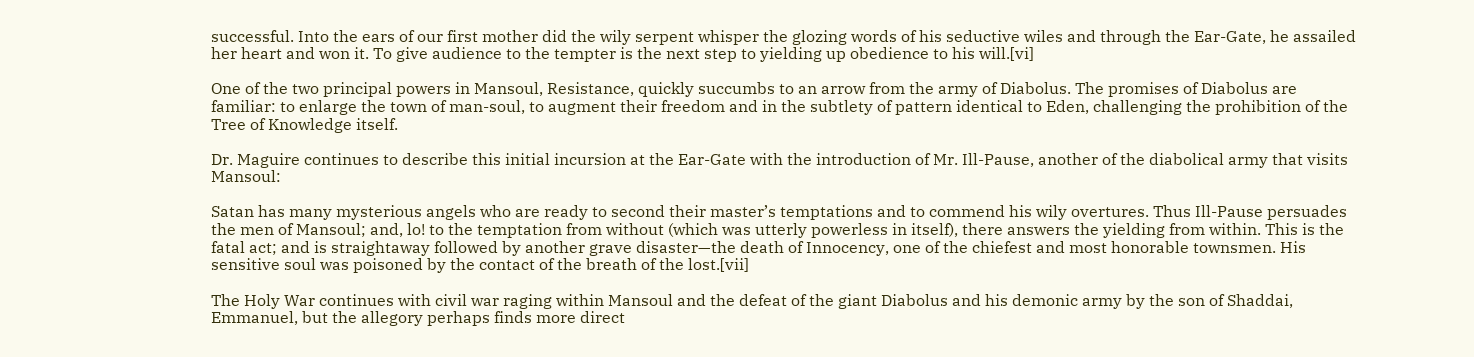successful. Into the ears of our first mother did the wily serpent whisper the glozing words of his seductive wiles and through the Ear-Gate, he assailed her heart and won it. To give audience to the tempter is the next step to yielding up obedience to his will.[vi]

One of the two principal powers in Mansoul, Resistance, quickly succumbs to an arrow from the army of Diabolus. The promises of Diabolus are familiar: to enlarge the town of man-soul, to augment their freedom and in the subtlety of pattern identical to Eden, challenging the prohibition of the Tree of Knowledge itself.

Dr. Maguire continues to describe this initial incursion at the Ear-Gate with the introduction of Mr. Ill-Pause, another of the diabolical army that visits Mansoul:

Satan has many mysterious angels who are ready to second their master’s temptations and to commend his wily overtures. Thus Ill-Pause persuades the men of Mansoul; and, lo! to the temptation from without (which was utterly powerless in itself), there answers the yielding from within. This is the fatal act; and is straightaway followed by another grave disaster—the death of Innocency, one of the chiefest and most honorable townsmen. His sensitive soul was poisoned by the contact of the breath of the lost.[vii]

The Holy War continues with civil war raging within Mansoul and the defeat of the giant Diabolus and his demonic army by the son of Shaddai, Emmanuel, but the allegory perhaps finds more direct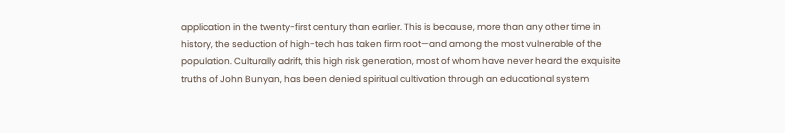application in the twenty-first century than earlier. This is because, more than any other time in history, the seduction of high-tech has taken firm root—and among the most vulnerable of the population. Culturally adrift, this high risk generation, most of whom have never heard the exquisite truths of John Bunyan, has been denied spiritual cultivation through an educational system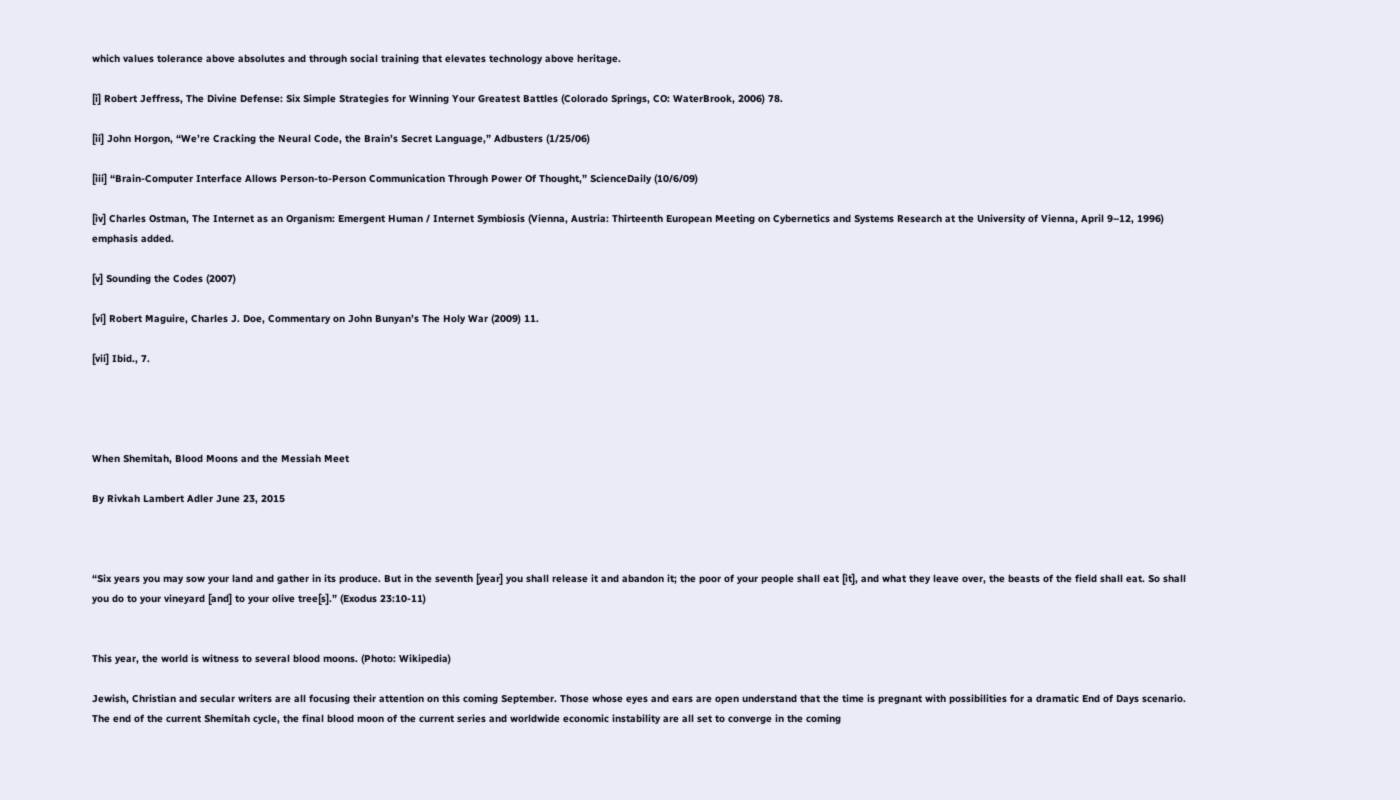which values tolerance above absolutes and through social training that elevates technology above heritage.

[i] Robert Jeffress, The Divine Defense: Six Simple Strategies for Winning Your Greatest Battles (Colorado Springs, CO: WaterBrook, 2006) 78.

[ii] John Horgon, “We’re Cracking the Neural Code, the Brain’s Secret Language,” Adbusters (1/25/06)

[iii] “Brain-Computer Interface Allows Person-to-Person Communication Through Power Of Thought,” ScienceDaily (10/6/09)

[iv] Charles Ostman, The Internet as an Organism: Emergent Human / Internet Symbiosis (Vienna, Austria: Thirteenth European Meeting on Cybernetics and Systems Research at the University of Vienna, April 9–12, 1996) emphasis added.

[v] Sounding the Codes (2007)

[vi] Robert Maguire, Charles J. Doe, Commentary on John Bunyan’s The Holy War (2009) 11.

[vii] Ibid., 7.




When Shemitah, Blood Moons and the Messiah Meet

By Rivkah Lambert Adler June 23, 2015



“Six years you may sow your land and gather in its produce. But in the seventh [year] you shall release it and abandon it; the poor of your people shall eat [it], and what they leave over, the beasts of the field shall eat. So shall you do to your vineyard [and] to your olive tree[s].” (Exodus 23:10-11)


This year, the world is witness to several blood moons. (Photo: Wikipedia)

Jewish, Christian and secular writers are all focusing their attention on this coming September. Those whose eyes and ears are open understand that the time is pregnant with possibilities for a dramatic End of Days scenario. The end of the current Shemitah cycle, the final blood moon of the current series and worldwide economic instability are all set to converge in the coming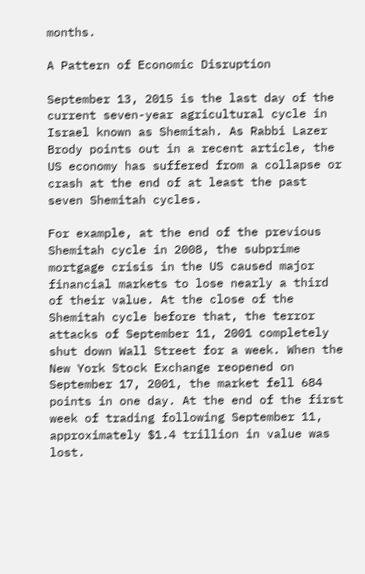months.

A Pattern of Economic Disruption

September 13, 2015 is the last day of the current seven-year agricultural cycle in Israel known as Shemitah. As Rabbi Lazer Brody points out in a recent article, the US economy has suffered from a collapse or crash at the end of at least the past seven Shemitah cycles.

For example, at the end of the previous Shemitah cycle in 2008, the subprime mortgage crisis in the US caused major financial markets to lose nearly a third of their value. At the close of the Shemitah cycle before that, the terror attacks of September 11, 2001 completely shut down Wall Street for a week. When the New York Stock Exchange reopened on September 17, 2001, the market fell 684 points in one day. At the end of the first week of trading following September 11, approximately $1.4 trillion in value was lost.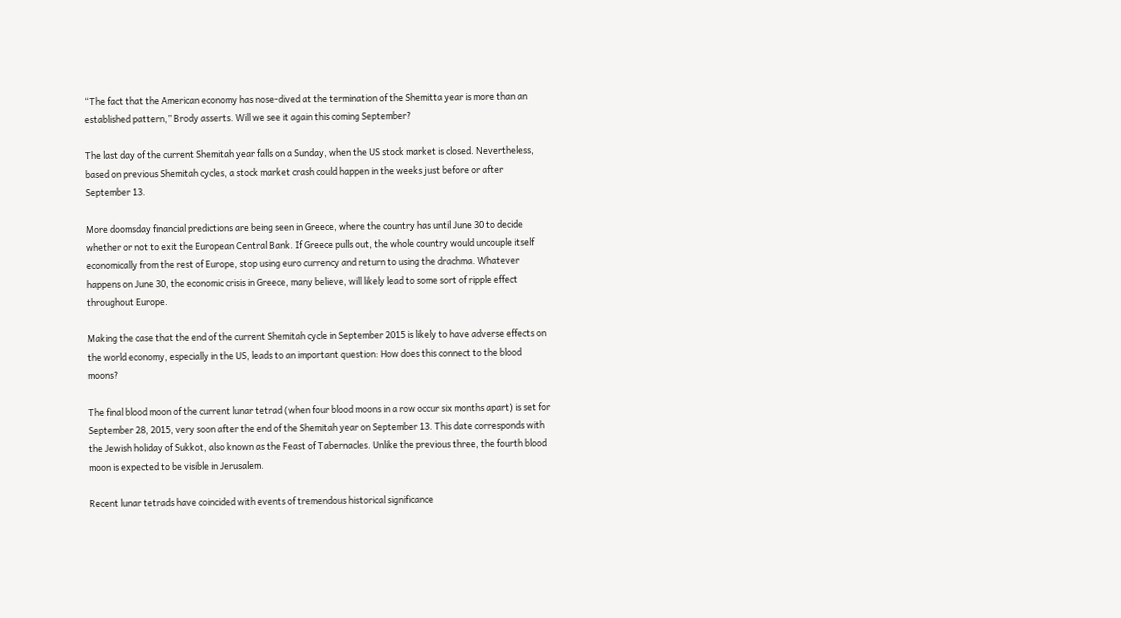“The fact that the American economy has nose-dived at the termination of the Shemitta year is more than an established pattern,” Brody asserts. Will we see it again this coming September?

The last day of the current Shemitah year falls on a Sunday, when the US stock market is closed. Nevertheless, based on previous Shemitah cycles, a stock market crash could happen in the weeks just before or after September 13.

More doomsday financial predictions are being seen in Greece, where the country has until June 30 to decide whether or not to exit the European Central Bank. If Greece pulls out, the whole country would uncouple itself economically from the rest of Europe, stop using euro currency and return to using the drachma. Whatever happens on June 30, the economic crisis in Greece, many believe, will likely lead to some sort of ripple effect throughout Europe.

Making the case that the end of the current Shemitah cycle in September 2015 is likely to have adverse effects on the world economy, especially in the US, leads to an important question: How does this connect to the blood moons?

The final blood moon of the current lunar tetrad (when four blood moons in a row occur six months apart) is set for September 28, 2015, very soon after the end of the Shemitah year on September 13. This date corresponds with the Jewish holiday of Sukkot, also known as the Feast of Tabernacles. Unlike the previous three, the fourth blood moon is expected to be visible in Jerusalem.

Recent lunar tetrads have coincided with events of tremendous historical significance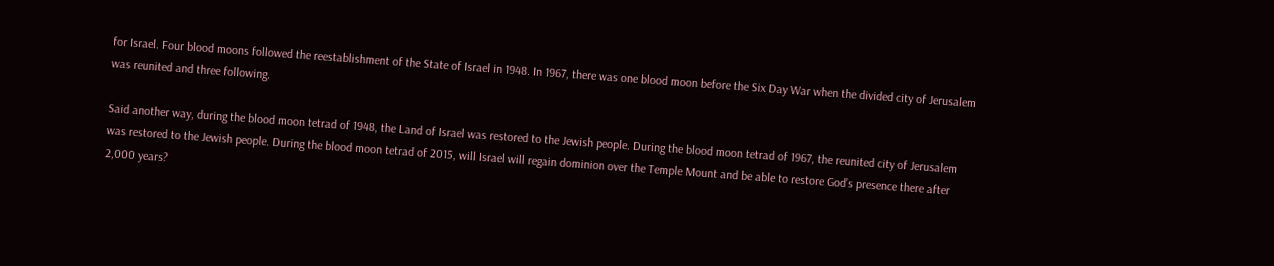for Israel. Four blood moons followed the reestablishment of the State of Israel in 1948. In 1967, there was one blood moon before the Six Day War when the divided city of Jerusalem was reunited and three following.

Said another way, during the blood moon tetrad of 1948, the Land of Israel was restored to the Jewish people. During the blood moon tetrad of 1967, the reunited city of Jerusalem was restored to the Jewish people. During the blood moon tetrad of 2015, will Israel will regain dominion over the Temple Mount and be able to restore God’s presence there after 2,000 years?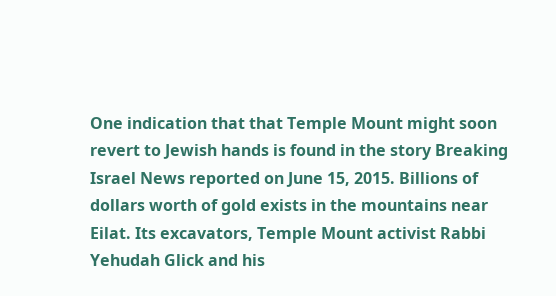One indication that that Temple Mount might soon revert to Jewish hands is found in the story Breaking Israel News reported on June 15, 2015. Billions of dollars worth of gold exists in the mountains near Eilat. Its excavators, Temple Mount activist Rabbi Yehudah Glick and his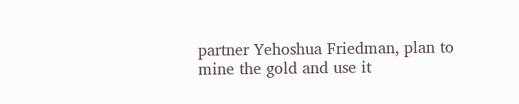partner Yehoshua Friedman, plan to mine the gold and use it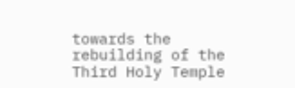towards the rebuilding of the Third Holy Temple